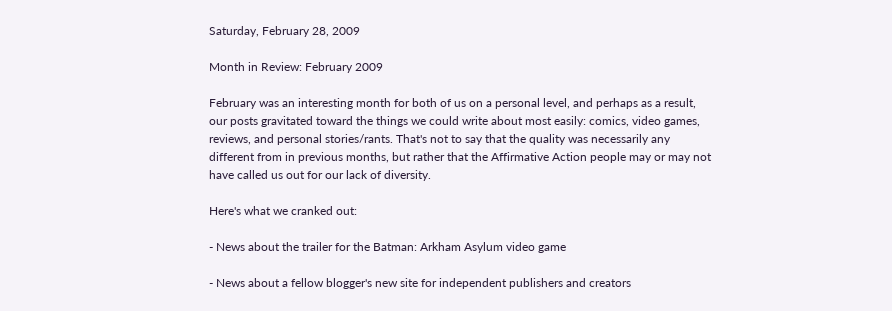Saturday, February 28, 2009

Month in Review: February 2009

February was an interesting month for both of us on a personal level, and perhaps as a result, our posts gravitated toward the things we could write about most easily: comics, video games, reviews, and personal stories/rants. That's not to say that the quality was necessarily any different from in previous months, but rather that the Affirmative Action people may or may not have called us out for our lack of diversity.

Here's what we cranked out:

- News about the trailer for the Batman: Arkham Asylum video game

- News about a fellow blogger's new site for independent publishers and creators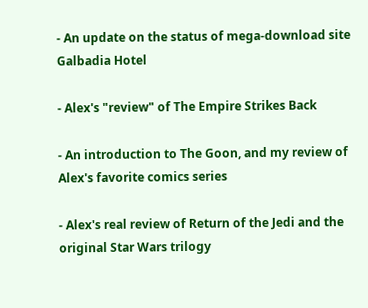- An update on the status of mega-download site Galbadia Hotel

- Alex's "review" of The Empire Strikes Back

- An introduction to The Goon, and my review of Alex's favorite comics series

- Alex's real review of Return of the Jedi and the original Star Wars trilogy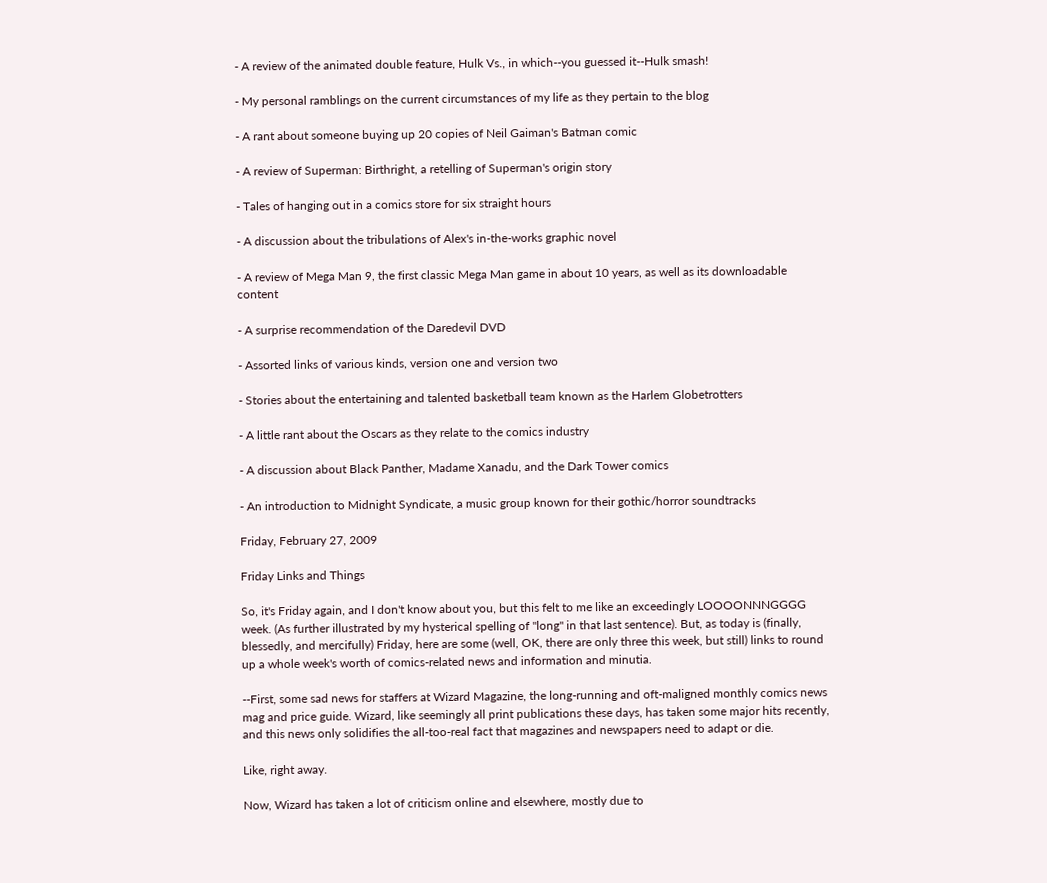- A review of the animated double feature, Hulk Vs., in which--you guessed it--Hulk smash!

- My personal ramblings on the current circumstances of my life as they pertain to the blog

- A rant about someone buying up 20 copies of Neil Gaiman's Batman comic

- A review of Superman: Birthright, a retelling of Superman's origin story

- Tales of hanging out in a comics store for six straight hours

- A discussion about the tribulations of Alex's in-the-works graphic novel

- A review of Mega Man 9, the first classic Mega Man game in about 10 years, as well as its downloadable content

- A surprise recommendation of the Daredevil DVD

- Assorted links of various kinds, version one and version two

- Stories about the entertaining and talented basketball team known as the Harlem Globetrotters

- A little rant about the Oscars as they relate to the comics industry

- A discussion about Black Panther, Madame Xanadu, and the Dark Tower comics

- An introduction to Midnight Syndicate, a music group known for their gothic/horror soundtracks

Friday, February 27, 2009

Friday Links and Things

So, it's Friday again, and I don't know about you, but this felt to me like an exceedingly LOOOONNNGGGG week. (As further illustrated by my hysterical spelling of "long" in that last sentence). But, as today is (finally, blessedly, and mercifully) Friday, here are some (well, OK, there are only three this week, but still) links to round up a whole week's worth of comics-related news and information and minutia.

--First, some sad news for staffers at Wizard Magazine, the long-running and oft-maligned monthly comics news mag and price guide. Wizard, like seemingly all print publications these days, has taken some major hits recently, and this news only solidifies the all-too-real fact that magazines and newspapers need to adapt or die.

Like, right away.

Now, Wizard has taken a lot of criticism online and elsewhere, mostly due to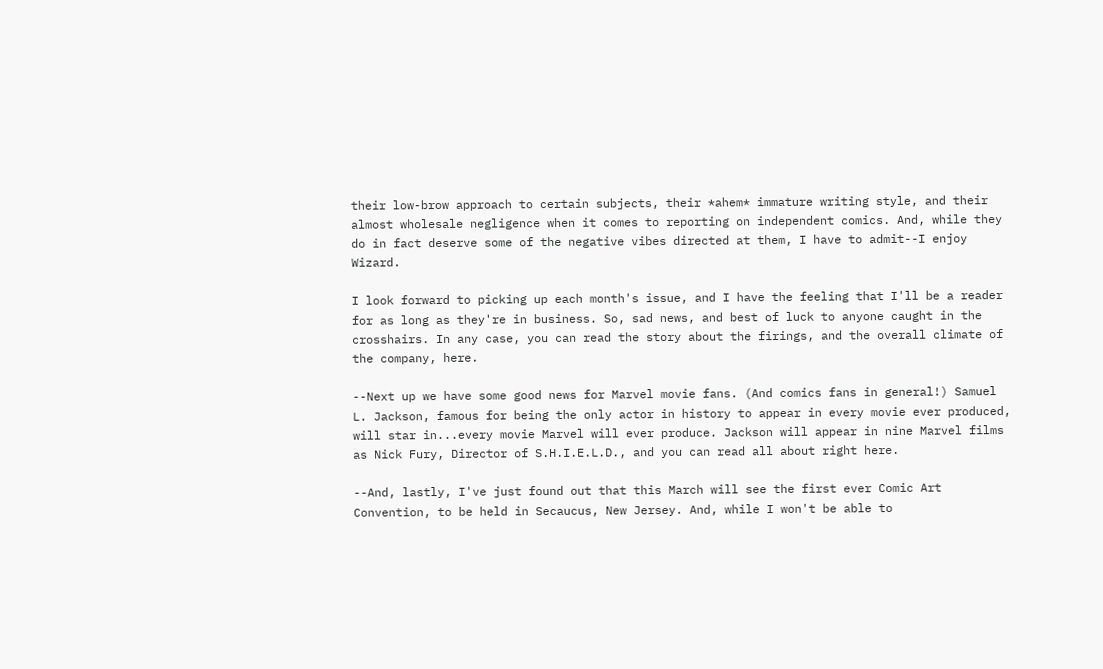their low-brow approach to certain subjects, their *ahem* immature writing style, and their almost wholesale negligence when it comes to reporting on independent comics. And, while they do in fact deserve some of the negative vibes directed at them, I have to admit--I enjoy Wizard.

I look forward to picking up each month's issue, and I have the feeling that I'll be a reader for as long as they're in business. So, sad news, and best of luck to anyone caught in the crosshairs. In any case, you can read the story about the firings, and the overall climate of the company, here.

--Next up we have some good news for Marvel movie fans. (And comics fans in general!) Samuel L. Jackson, famous for being the only actor in history to appear in every movie ever produced, will star in...every movie Marvel will ever produce. Jackson will appear in nine Marvel films as Nick Fury, Director of S.H.I.E.L.D., and you can read all about right here.

--And, lastly, I've just found out that this March will see the first ever Comic Art Convention, to be held in Secaucus, New Jersey. And, while I won't be able to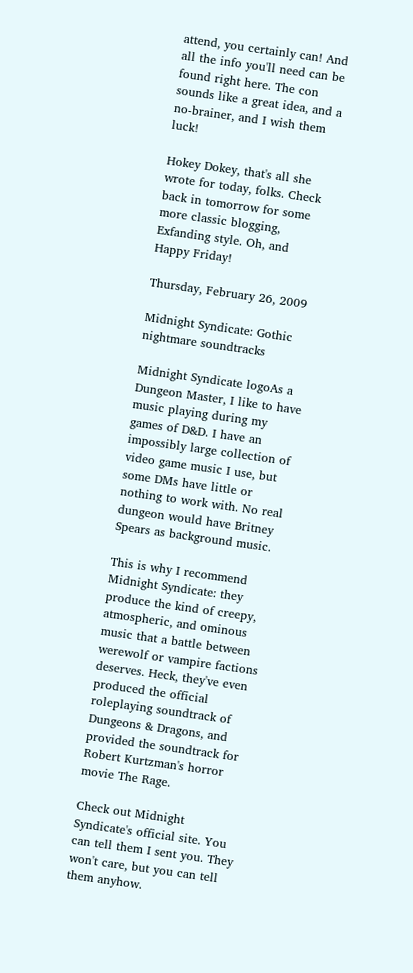attend, you certainly can! And all the info you'll need can be found right here. The con sounds like a great idea, and a no-brainer, and I wish them luck!

Hokey Dokey, that's all she wrote for today, folks. Check back in tomorrow for some more classic blogging, Exfanding style. Oh, and Happy Friday!

Thursday, February 26, 2009

Midnight Syndicate: Gothic nightmare soundtracks

Midnight Syndicate logoAs a Dungeon Master, I like to have music playing during my games of D&D. I have an impossibly large collection of video game music I use, but some DMs have little or nothing to work with. No real dungeon would have Britney Spears as background music.

This is why I recommend Midnight Syndicate: they produce the kind of creepy, atmospheric, and ominous music that a battle between werewolf or vampire factions deserves. Heck, they've even produced the official roleplaying soundtrack of Dungeons & Dragons, and provided the soundtrack for Robert Kurtzman's horror movie The Rage.

Check out Midnight Syndicate's official site. You can tell them I sent you. They won't care, but you can tell them anyhow.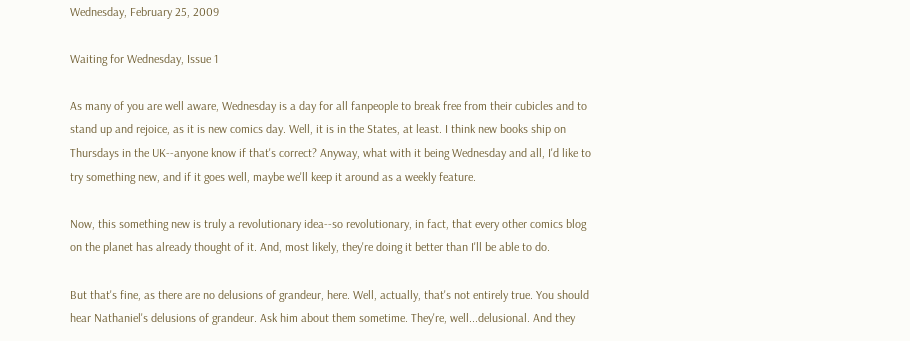Wednesday, February 25, 2009

Waiting for Wednesday, Issue 1

As many of you are well aware, Wednesday is a day for all fanpeople to break free from their cubicles and to stand up and rejoice, as it is new comics day. Well, it is in the States, at least. I think new books ship on Thursdays in the UK--anyone know if that's correct? Anyway, what with it being Wednesday and all, I'd like to try something new, and if it goes well, maybe we'll keep it around as a weekly feature.

Now, this something new is truly a revolutionary idea--so revolutionary, in fact, that every other comics blog on the planet has already thought of it. And, most likely, they're doing it better than I'll be able to do.

But that's fine, as there are no delusions of grandeur, here. Well, actually, that's not entirely true. You should hear Nathaniel's delusions of grandeur. Ask him about them sometime. They're, well...delusional. And they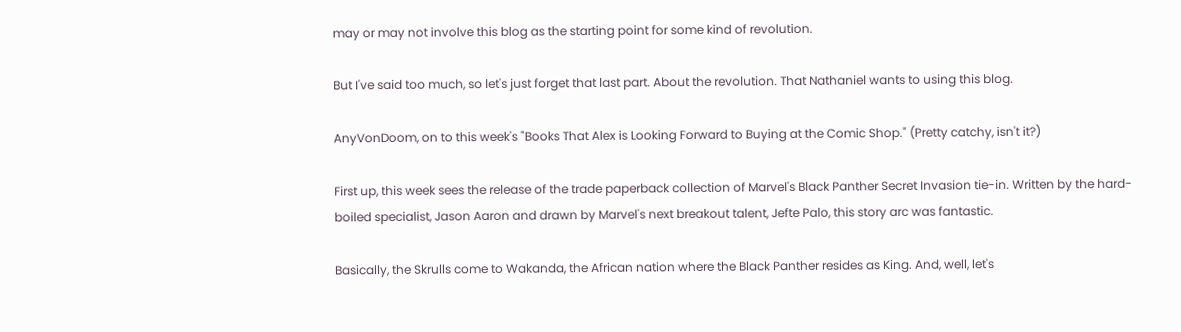may or may not involve this blog as the starting point for some kind of revolution.

But I've said too much, so let's just forget that last part. About the revolution. That Nathaniel wants to using this blog.

AnyVonDoom, on to this week's "Books That Alex is Looking Forward to Buying at the Comic Shop." (Pretty catchy, isn't it?)

First up, this week sees the release of the trade paperback collection of Marvel's Black Panther Secret Invasion tie-in. Written by the hard-boiled specialist, Jason Aaron and drawn by Marvel's next breakout talent, Jefte Palo, this story arc was fantastic.

Basically, the Skrulls come to Wakanda, the African nation where the Black Panther resides as King. And, well, let's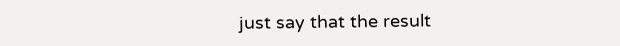just say that the result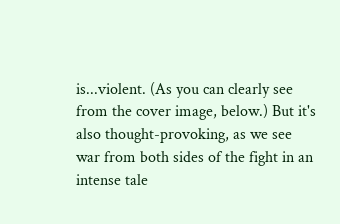is...violent. (As you can clearly see from the cover image, below.) But it's also thought-provoking, as we see war from both sides of the fight in an intense tale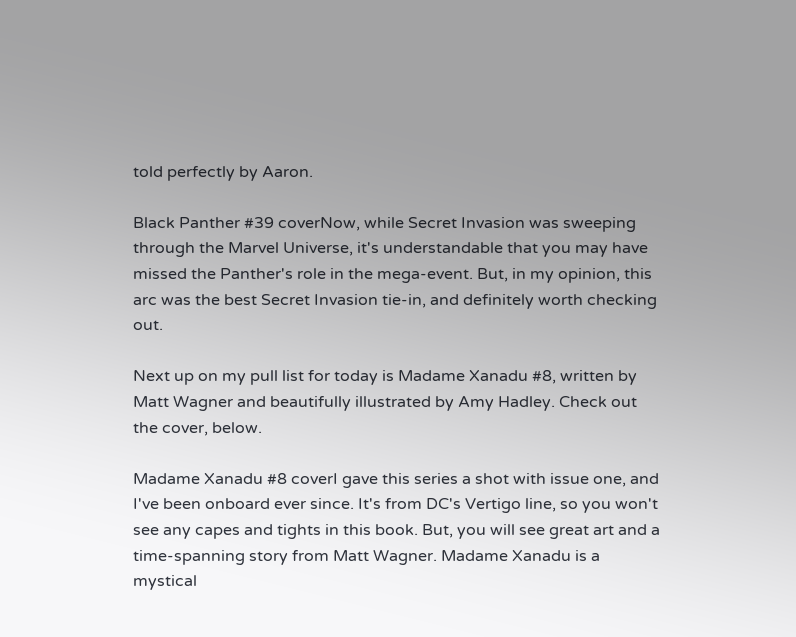told perfectly by Aaron.

Black Panther #39 coverNow, while Secret Invasion was sweeping through the Marvel Universe, it's understandable that you may have missed the Panther's role in the mega-event. But, in my opinion, this arc was the best Secret Invasion tie-in, and definitely worth checking out.

Next up on my pull list for today is Madame Xanadu #8, written by Matt Wagner and beautifully illustrated by Amy Hadley. Check out the cover, below.

Madame Xanadu #8 coverI gave this series a shot with issue one, and I've been onboard ever since. It's from DC's Vertigo line, so you won't see any capes and tights in this book. But, you will see great art and a time-spanning story from Matt Wagner. Madame Xanadu is a mystical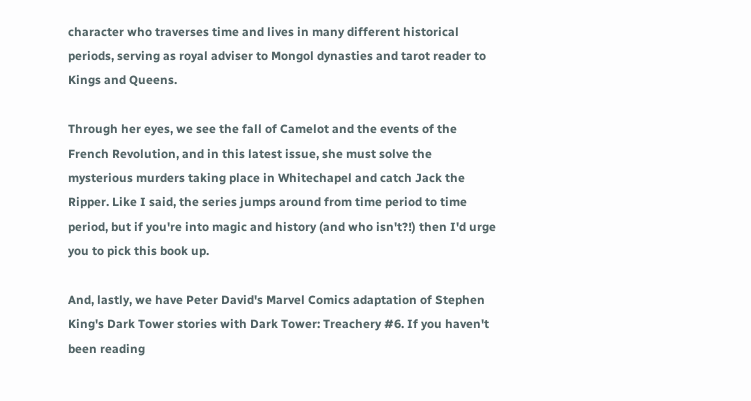character who traverses time and lives in many different historical periods, serving as royal adviser to Mongol dynasties and tarot reader to Kings and Queens.

Through her eyes, we see the fall of Camelot and the events of the French Revolution, and in this latest issue, she must solve the mysterious murders taking place in Whitechapel and catch Jack the Ripper. Like I said, the series jumps around from time period to time period, but if you're into magic and history (and who isn't?!) then I'd urge you to pick this book up.

And, lastly, we have Peter David's Marvel Comics adaptation of Stephen King's Dark Tower stories with Dark Tower: Treachery #6. If you haven't been reading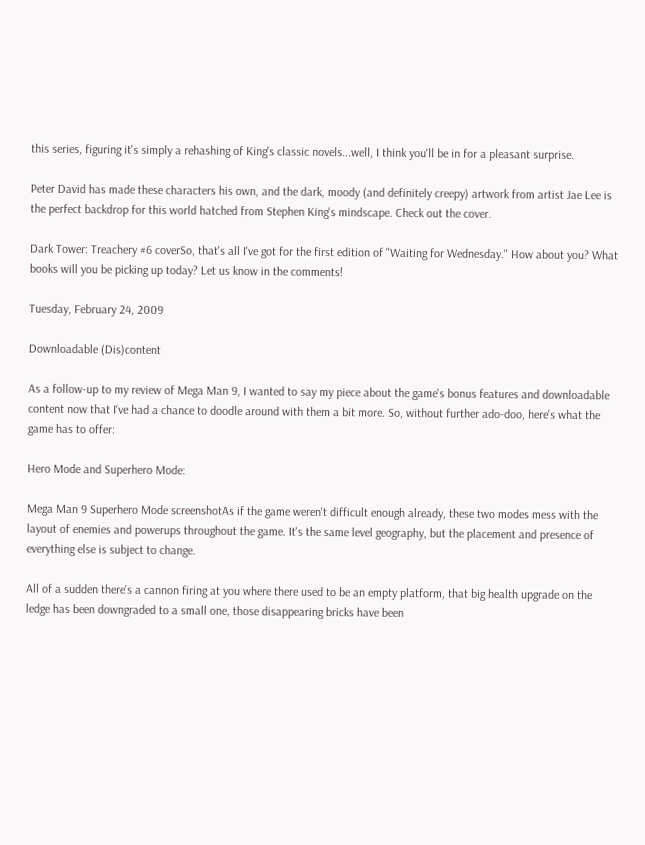this series, figuring it's simply a rehashing of King's classic novels...well, I think you'll be in for a pleasant surprise.

Peter David has made these characters his own, and the dark, moody (and definitely creepy) artwork from artist Jae Lee is the perfect backdrop for this world hatched from Stephen King's mindscape. Check out the cover.

Dark Tower: Treachery #6 coverSo, that's all I've got for the first edition of "Waiting for Wednesday." How about you? What books will you be picking up today? Let us know in the comments!

Tuesday, February 24, 2009

Downloadable (Dis)content

As a follow-up to my review of Mega Man 9, I wanted to say my piece about the game's bonus features and downloadable content now that I've had a chance to doodle around with them a bit more. So, without further ado-doo, here's what the game has to offer:

Hero Mode and Superhero Mode:

Mega Man 9 Superhero Mode screenshotAs if the game weren't difficult enough already, these two modes mess with the layout of enemies and powerups throughout the game. It's the same level geography, but the placement and presence of everything else is subject to change.

All of a sudden there's a cannon firing at you where there used to be an empty platform, that big health upgrade on the ledge has been downgraded to a small one, those disappearing bricks have been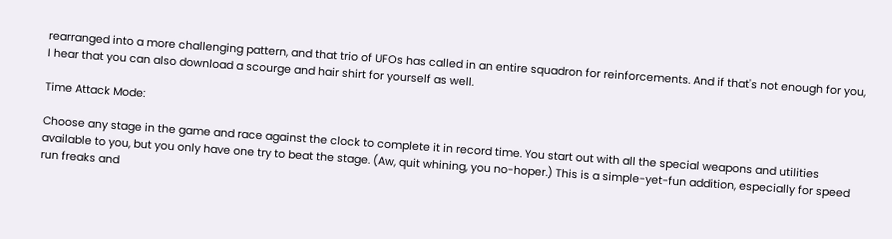rearranged into a more challenging pattern, and that trio of UFOs has called in an entire squadron for reinforcements. And if that's not enough for you, I hear that you can also download a scourge and hair shirt for yourself as well.

Time Attack Mode:

Choose any stage in the game and race against the clock to complete it in record time. You start out with all the special weapons and utilities available to you, but you only have one try to beat the stage. (Aw, quit whining, you no-hoper.) This is a simple-yet-fun addition, especially for speed run freaks and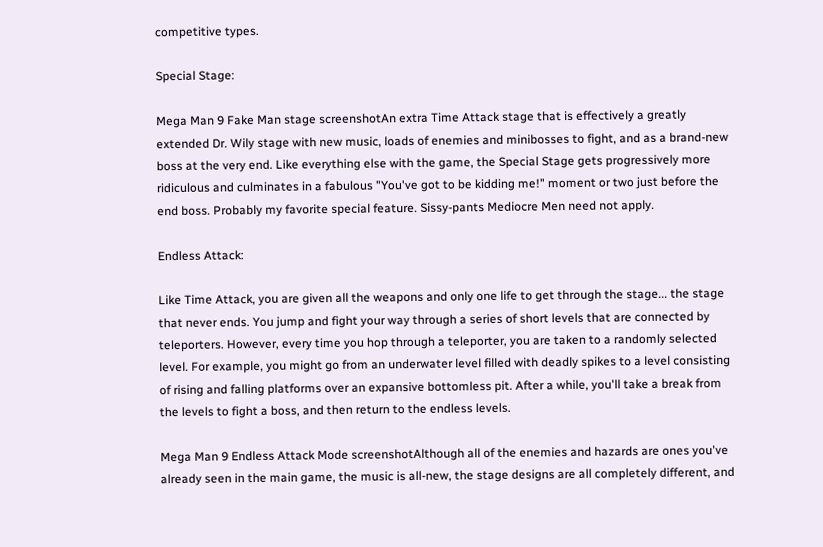competitive types.

Special Stage:

Mega Man 9 Fake Man stage screenshotAn extra Time Attack stage that is effectively a greatly extended Dr. Wily stage with new music, loads of enemies and minibosses to fight, and as a brand-new boss at the very end. Like everything else with the game, the Special Stage gets progressively more ridiculous and culminates in a fabulous "You've got to be kidding me!" moment or two just before the end boss. Probably my favorite special feature. Sissy-pants Mediocre Men need not apply.

Endless Attack:

Like Time Attack, you are given all the weapons and only one life to get through the stage... the stage that never ends. You jump and fight your way through a series of short levels that are connected by teleporters. However, every time you hop through a teleporter, you are taken to a randomly selected level. For example, you might go from an underwater level filled with deadly spikes to a level consisting of rising and falling platforms over an expansive bottomless pit. After a while, you'll take a break from the levels to fight a boss, and then return to the endless levels.

Mega Man 9 Endless Attack Mode screenshotAlthough all of the enemies and hazards are ones you've already seen in the main game, the music is all-new, the stage designs are all completely different, and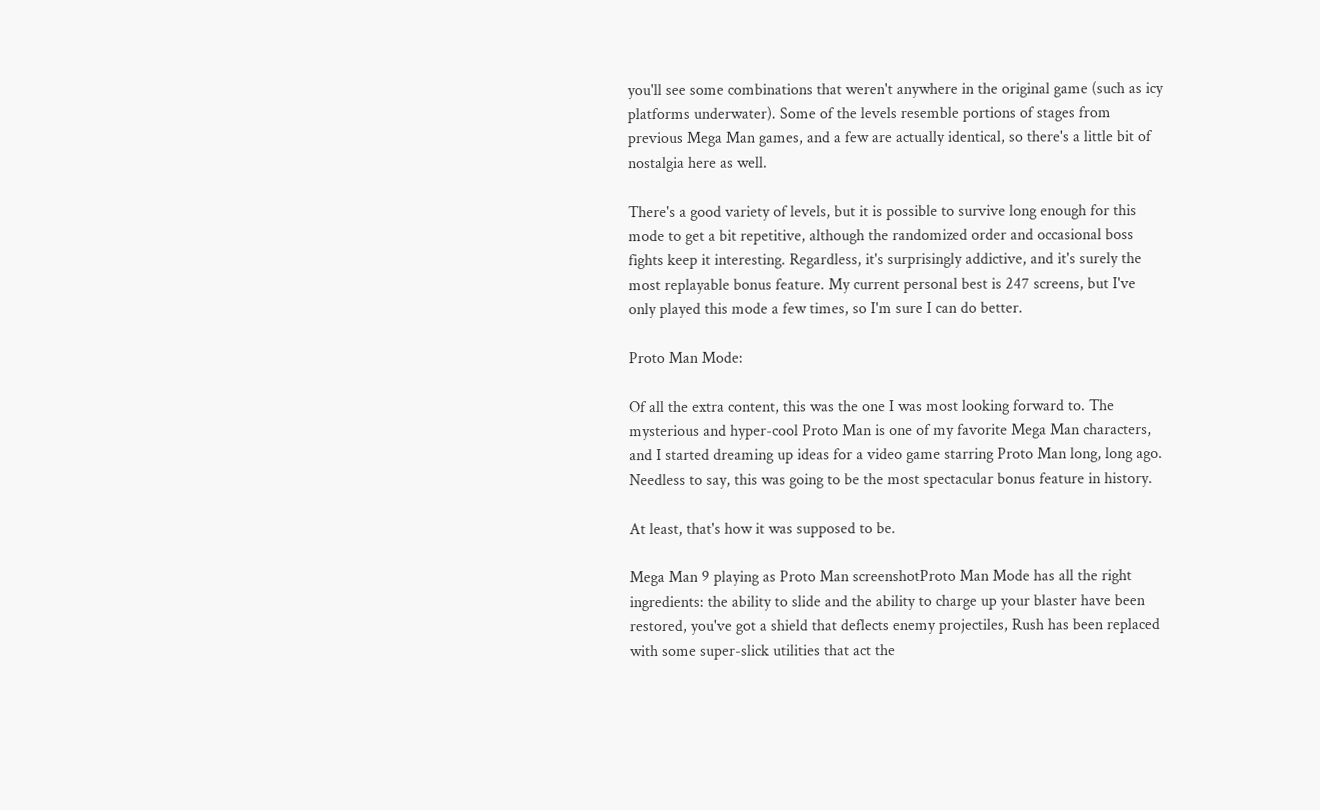you'll see some combinations that weren't anywhere in the original game (such as icy platforms underwater). Some of the levels resemble portions of stages from previous Mega Man games, and a few are actually identical, so there's a little bit of nostalgia here as well.

There's a good variety of levels, but it is possible to survive long enough for this mode to get a bit repetitive, although the randomized order and occasional boss fights keep it interesting. Regardless, it's surprisingly addictive, and it's surely the most replayable bonus feature. My current personal best is 247 screens, but I've only played this mode a few times, so I'm sure I can do better.

Proto Man Mode:

Of all the extra content, this was the one I was most looking forward to. The mysterious and hyper-cool Proto Man is one of my favorite Mega Man characters, and I started dreaming up ideas for a video game starring Proto Man long, long ago. Needless to say, this was going to be the most spectacular bonus feature in history.

At least, that's how it was supposed to be.

Mega Man 9 playing as Proto Man screenshotProto Man Mode has all the right ingredients: the ability to slide and the ability to charge up your blaster have been restored, you've got a shield that deflects enemy projectiles, Rush has been replaced with some super-slick utilities that act the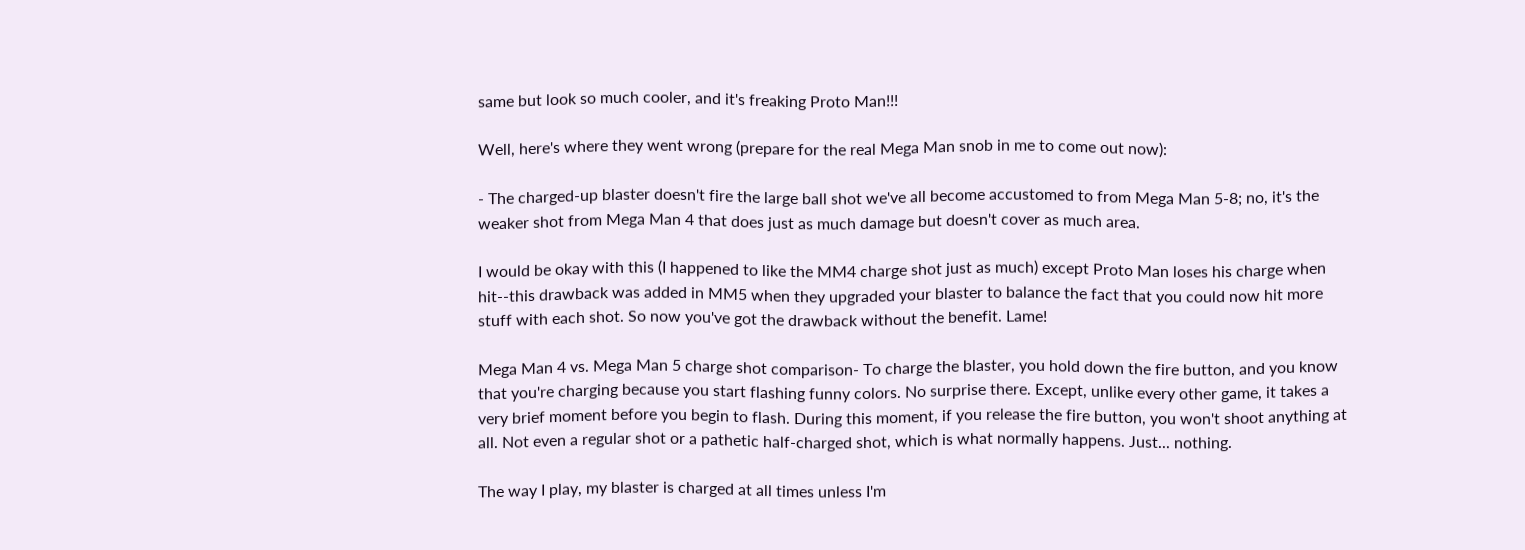same but look so much cooler, and it's freaking Proto Man!!!

Well, here's where they went wrong (prepare for the real Mega Man snob in me to come out now):

- The charged-up blaster doesn't fire the large ball shot we've all become accustomed to from Mega Man 5-8; no, it's the weaker shot from Mega Man 4 that does just as much damage but doesn't cover as much area.

I would be okay with this (I happened to like the MM4 charge shot just as much) except Proto Man loses his charge when hit--this drawback was added in MM5 when they upgraded your blaster to balance the fact that you could now hit more stuff with each shot. So now you've got the drawback without the benefit. Lame!

Mega Man 4 vs. Mega Man 5 charge shot comparison- To charge the blaster, you hold down the fire button, and you know that you're charging because you start flashing funny colors. No surprise there. Except, unlike every other game, it takes a very brief moment before you begin to flash. During this moment, if you release the fire button, you won't shoot anything at all. Not even a regular shot or a pathetic half-charged shot, which is what normally happens. Just... nothing.

The way I play, my blaster is charged at all times unless I'm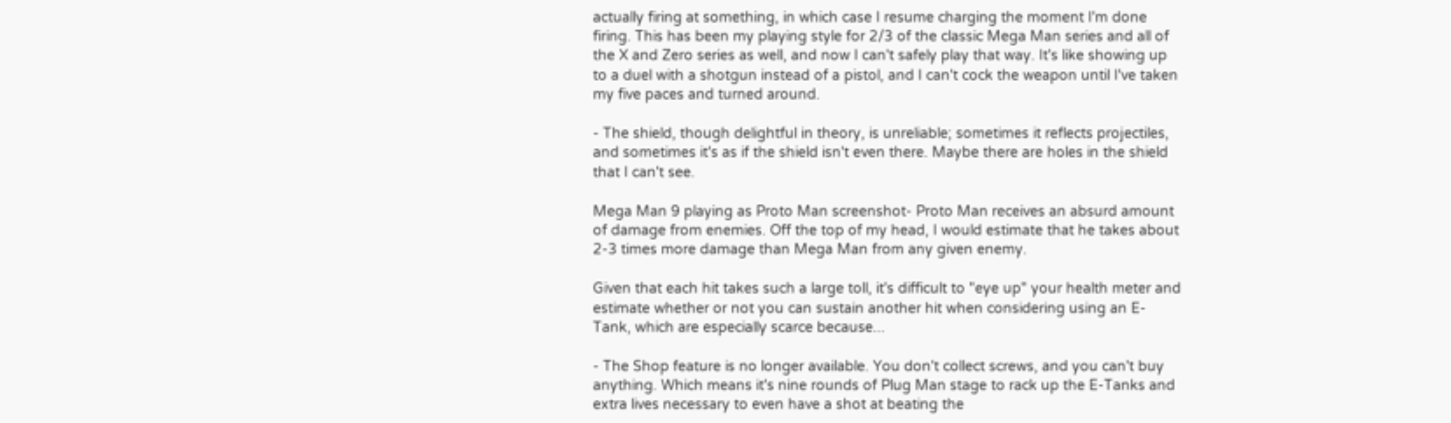actually firing at something, in which case I resume charging the moment I'm done firing. This has been my playing style for 2/3 of the classic Mega Man series and all of the X and Zero series as well, and now I can't safely play that way. It's like showing up to a duel with a shotgun instead of a pistol, and I can't cock the weapon until I've taken my five paces and turned around.

- The shield, though delightful in theory, is unreliable; sometimes it reflects projectiles, and sometimes it's as if the shield isn't even there. Maybe there are holes in the shield that I can't see.

Mega Man 9 playing as Proto Man screenshot- Proto Man receives an absurd amount of damage from enemies. Off the top of my head, I would estimate that he takes about 2-3 times more damage than Mega Man from any given enemy.

Given that each hit takes such a large toll, it's difficult to "eye up" your health meter and estimate whether or not you can sustain another hit when considering using an E-Tank, which are especially scarce because...

- The Shop feature is no longer available. You don't collect screws, and you can't buy anything. Which means it's nine rounds of Plug Man stage to rack up the E-Tanks and extra lives necessary to even have a shot at beating the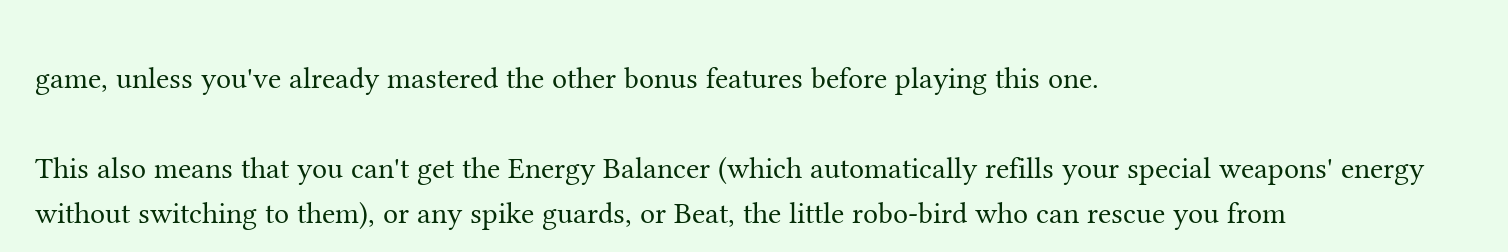game, unless you've already mastered the other bonus features before playing this one.

This also means that you can't get the Energy Balancer (which automatically refills your special weapons' energy without switching to them), or any spike guards, or Beat, the little robo-bird who can rescue you from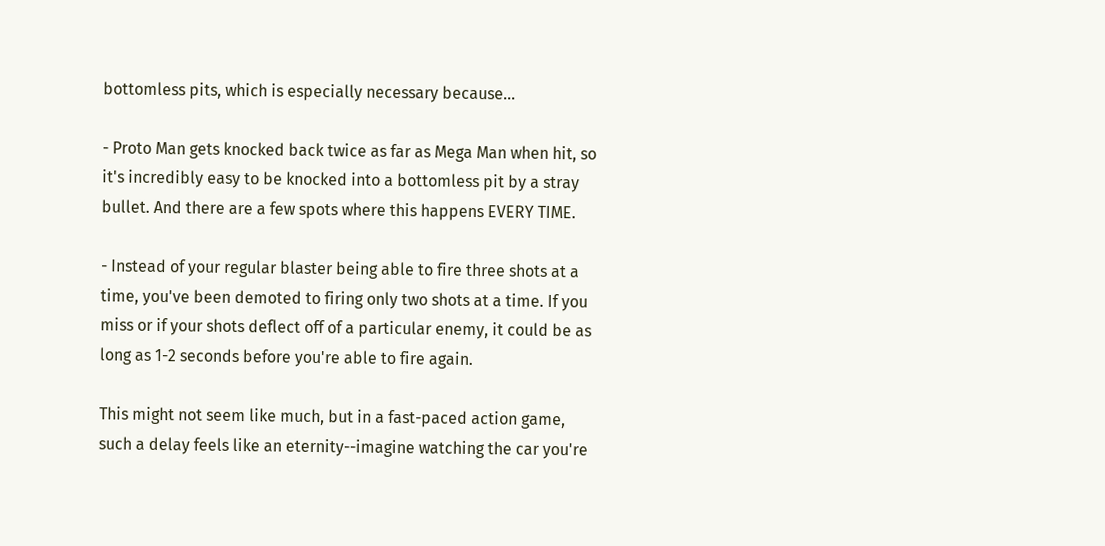bottomless pits, which is especially necessary because...

- Proto Man gets knocked back twice as far as Mega Man when hit, so it's incredibly easy to be knocked into a bottomless pit by a stray bullet. And there are a few spots where this happens EVERY TIME.

- Instead of your regular blaster being able to fire three shots at a time, you've been demoted to firing only two shots at a time. If you miss or if your shots deflect off of a particular enemy, it could be as long as 1-2 seconds before you're able to fire again.

This might not seem like much, but in a fast-paced action game, such a delay feels like an eternity--imagine watching the car you're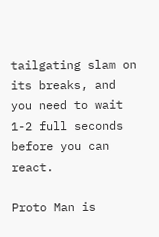tailgating slam on its breaks, and you need to wait 1-2 full seconds before you can react.

Proto Man is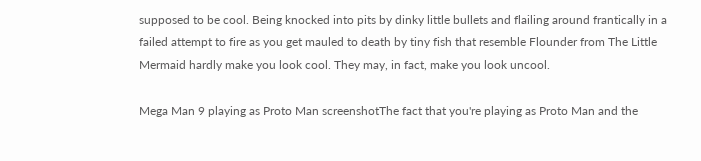supposed to be cool. Being knocked into pits by dinky little bullets and flailing around frantically in a failed attempt to fire as you get mauled to death by tiny fish that resemble Flounder from The Little Mermaid hardly make you look cool. They may, in fact, make you look uncool.

Mega Man 9 playing as Proto Man screenshotThe fact that you're playing as Proto Man and the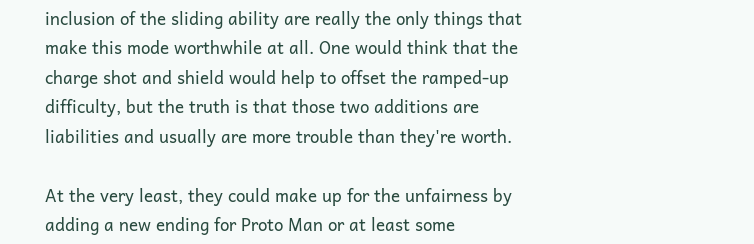inclusion of the sliding ability are really the only things that make this mode worthwhile at all. One would think that the charge shot and shield would help to offset the ramped-up difficulty, but the truth is that those two additions are liabilities and usually are more trouble than they're worth.

At the very least, they could make up for the unfairness by adding a new ending for Proto Man or at least some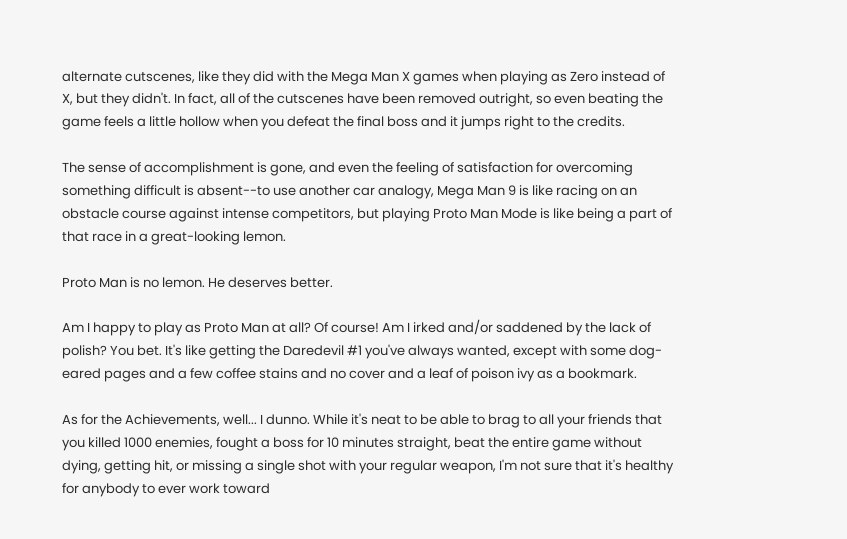alternate cutscenes, like they did with the Mega Man X games when playing as Zero instead of X, but they didn't. In fact, all of the cutscenes have been removed outright, so even beating the game feels a little hollow when you defeat the final boss and it jumps right to the credits.

The sense of accomplishment is gone, and even the feeling of satisfaction for overcoming something difficult is absent--to use another car analogy, Mega Man 9 is like racing on an obstacle course against intense competitors, but playing Proto Man Mode is like being a part of that race in a great-looking lemon.

Proto Man is no lemon. He deserves better.

Am I happy to play as Proto Man at all? Of course! Am I irked and/or saddened by the lack of polish? You bet. It's like getting the Daredevil #1 you've always wanted, except with some dog-eared pages and a few coffee stains and no cover and a leaf of poison ivy as a bookmark.

As for the Achievements, well... I dunno. While it's neat to be able to brag to all your friends that you killed 1000 enemies, fought a boss for 10 minutes straight, beat the entire game without dying, getting hit, or missing a single shot with your regular weapon, I'm not sure that it's healthy for anybody to ever work toward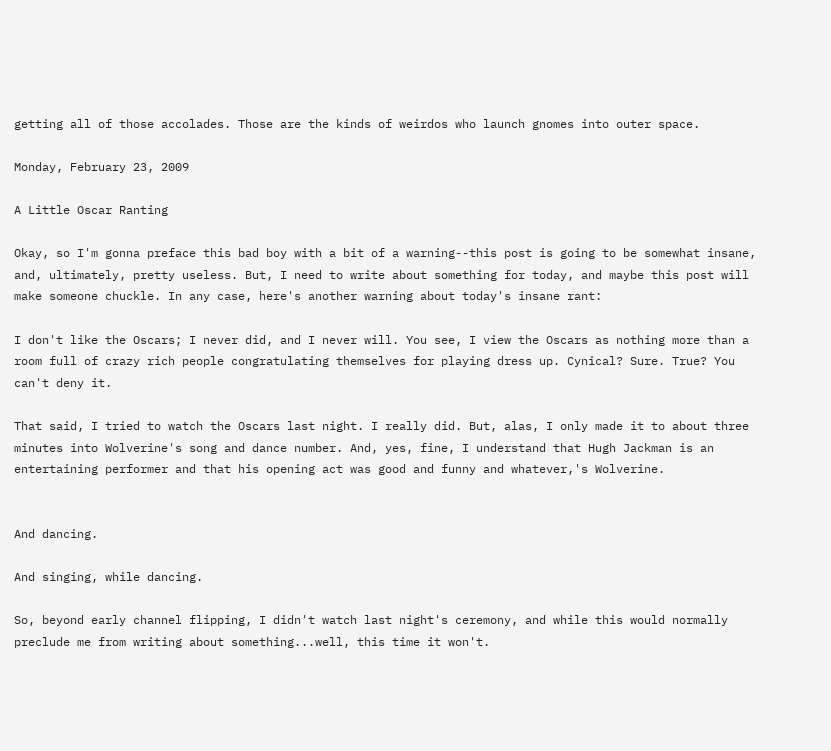getting all of those accolades. Those are the kinds of weirdos who launch gnomes into outer space.

Monday, February 23, 2009

A Little Oscar Ranting

Okay, so I'm gonna preface this bad boy with a bit of a warning--this post is going to be somewhat insane, and, ultimately, pretty useless. But, I need to write about something for today, and maybe this post will make someone chuckle. In any case, here's another warning about today's insane rant:

I don't like the Oscars; I never did, and I never will. You see, I view the Oscars as nothing more than a room full of crazy rich people congratulating themselves for playing dress up. Cynical? Sure. True? You can't deny it.

That said, I tried to watch the Oscars last night. I really did. But, alas, I only made it to about three minutes into Wolverine's song and dance number. And, yes, fine, I understand that Hugh Jackman is an entertaining performer and that his opening act was good and funny and whatever,'s Wolverine.


And dancing.

And singing, while dancing.

So, beyond early channel flipping, I didn't watch last night's ceremony, and while this would normally preclude me from writing about something...well, this time it won't.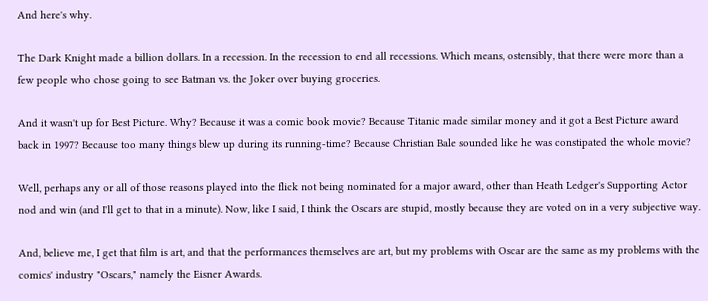And here's why.

The Dark Knight made a billion dollars. In a recession. In the recession to end all recessions. Which means, ostensibly, that there were more than a few people who chose going to see Batman vs. the Joker over buying groceries.

And it wasn't up for Best Picture. Why? Because it was a comic book movie? Because Titanic made similar money and it got a Best Picture award back in 1997? Because too many things blew up during its running-time? Because Christian Bale sounded like he was constipated the whole movie?

Well, perhaps any or all of those reasons played into the flick not being nominated for a major award, other than Heath Ledger's Supporting Actor nod and win (and I'll get to that in a minute). Now, like I said, I think the Oscars are stupid, mostly because they are voted on in a very subjective way.

And, believe me, I get that film is art, and that the performances themselves are art, but my problems with Oscar are the same as my problems with the comics' industry "Oscars," namely the Eisner Awards.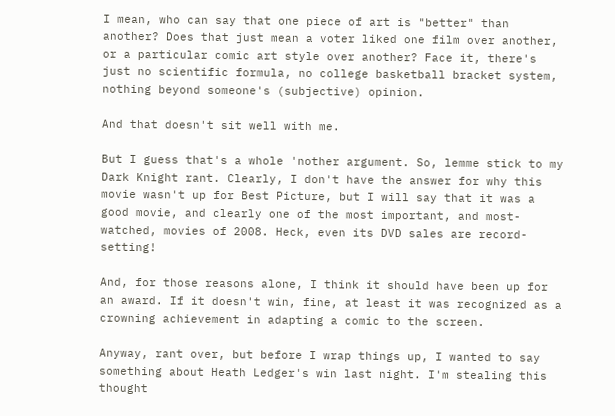I mean, who can say that one piece of art is "better" than another? Does that just mean a voter liked one film over another, or a particular comic art style over another? Face it, there's just no scientific formula, no college basketball bracket system, nothing beyond someone's (subjective) opinion.

And that doesn't sit well with me.

But I guess that's a whole 'nother argument. So, lemme stick to my Dark Knight rant. Clearly, I don't have the answer for why this movie wasn't up for Best Picture, but I will say that it was a good movie, and clearly one of the most important, and most-watched, movies of 2008. Heck, even its DVD sales are record-setting!

And, for those reasons alone, I think it should have been up for an award. If it doesn't win, fine, at least it was recognized as a crowning achievement in adapting a comic to the screen.

Anyway, rant over, but before I wrap things up, I wanted to say something about Heath Ledger's win last night. I'm stealing this thought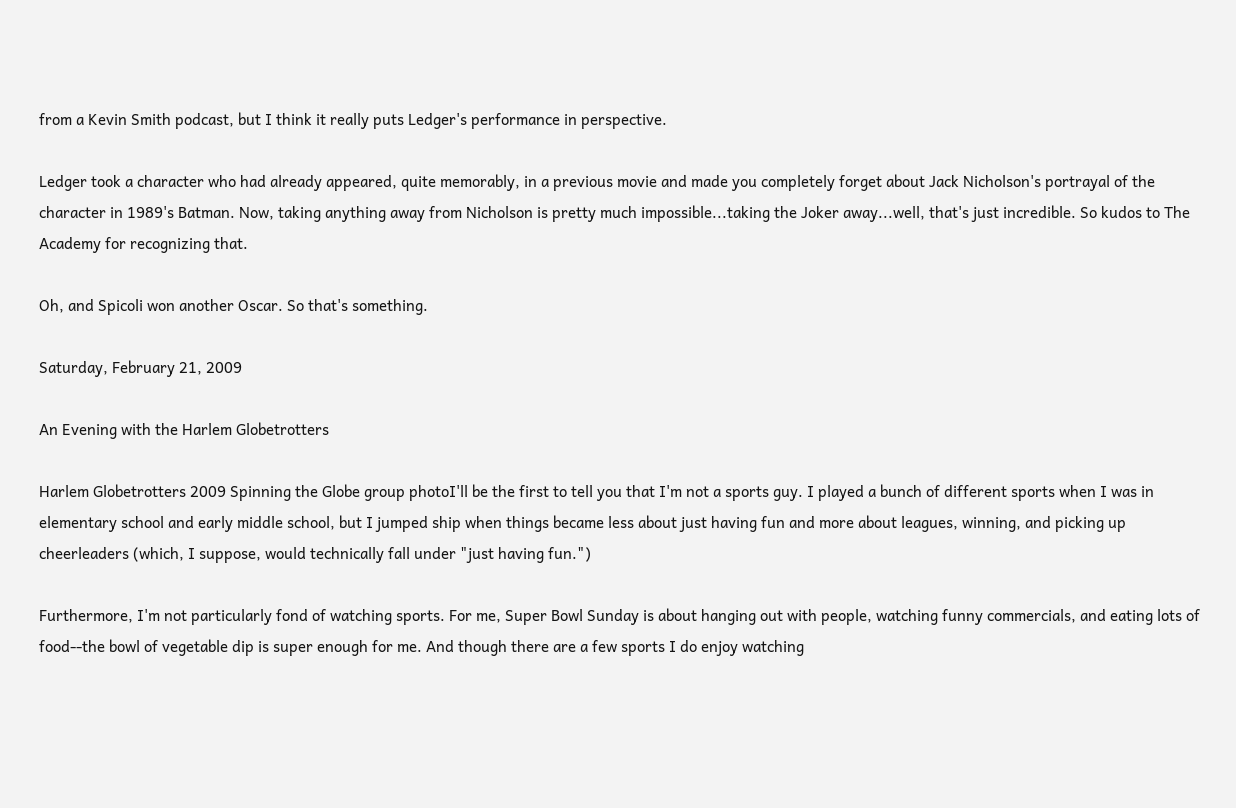from a Kevin Smith podcast, but I think it really puts Ledger's performance in perspective.

Ledger took a character who had already appeared, quite memorably, in a previous movie and made you completely forget about Jack Nicholson's portrayal of the character in 1989's Batman. Now, taking anything away from Nicholson is pretty much impossible...taking the Joker away...well, that's just incredible. So kudos to The Academy for recognizing that.

Oh, and Spicoli won another Oscar. So that's something.

Saturday, February 21, 2009

An Evening with the Harlem Globetrotters

Harlem Globetrotters 2009 Spinning the Globe group photoI'll be the first to tell you that I'm not a sports guy. I played a bunch of different sports when I was in elementary school and early middle school, but I jumped ship when things became less about just having fun and more about leagues, winning, and picking up cheerleaders (which, I suppose, would technically fall under "just having fun.")

Furthermore, I'm not particularly fond of watching sports. For me, Super Bowl Sunday is about hanging out with people, watching funny commercials, and eating lots of food--the bowl of vegetable dip is super enough for me. And though there are a few sports I do enjoy watching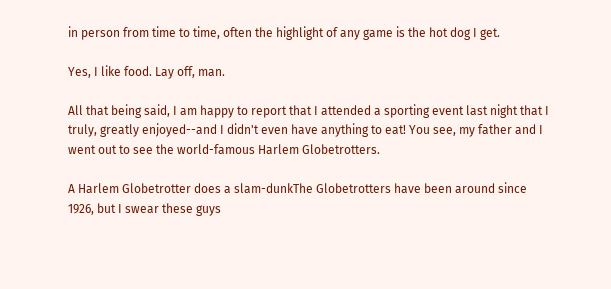in person from time to time, often the highlight of any game is the hot dog I get.

Yes, I like food. Lay off, man.

All that being said, I am happy to report that I attended a sporting event last night that I truly, greatly enjoyed--and I didn't even have anything to eat! You see, my father and I went out to see the world-famous Harlem Globetrotters.

A Harlem Globetrotter does a slam-dunkThe Globetrotters have been around since 1926, but I swear these guys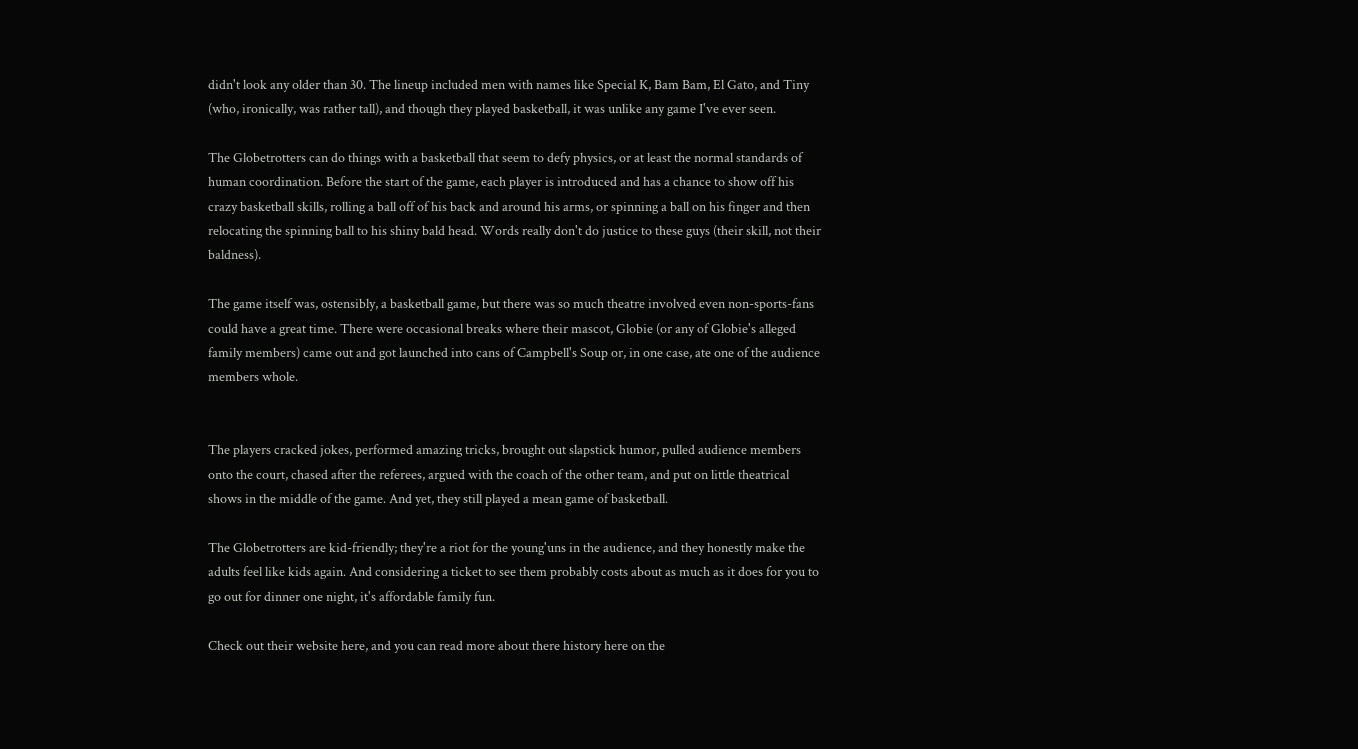didn't look any older than 30. The lineup included men with names like Special K, Bam Bam, El Gato, and Tiny (who, ironically, was rather tall), and though they played basketball, it was unlike any game I've ever seen.

The Globetrotters can do things with a basketball that seem to defy physics, or at least the normal standards of human coordination. Before the start of the game, each player is introduced and has a chance to show off his crazy basketball skills, rolling a ball off of his back and around his arms, or spinning a ball on his finger and then relocating the spinning ball to his shiny bald head. Words really don't do justice to these guys (their skill, not their baldness).

The game itself was, ostensibly, a basketball game, but there was so much theatre involved even non-sports-fans could have a great time. There were occasional breaks where their mascot, Globie (or any of Globie's alleged family members) came out and got launched into cans of Campbell's Soup or, in one case, ate one of the audience members whole.


The players cracked jokes, performed amazing tricks, brought out slapstick humor, pulled audience members onto the court, chased after the referees, argued with the coach of the other team, and put on little theatrical shows in the middle of the game. And yet, they still played a mean game of basketball.

The Globetrotters are kid-friendly; they're a riot for the young'uns in the audience, and they honestly make the adults feel like kids again. And considering a ticket to see them probably costs about as much as it does for you to go out for dinner one night, it's affordable family fun.

Check out their website here, and you can read more about there history here on the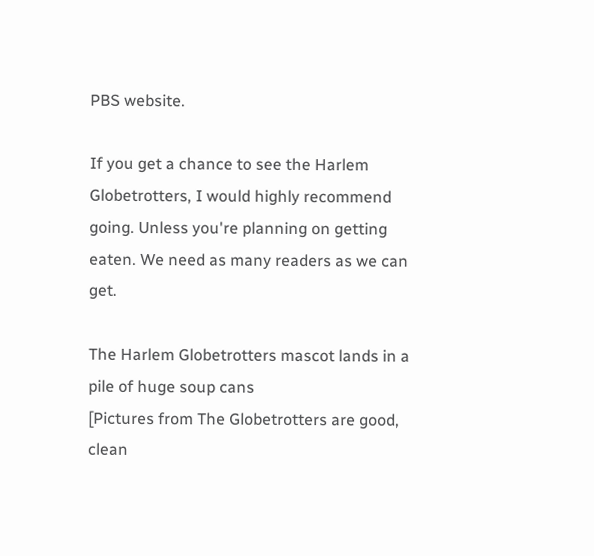PBS website.

If you get a chance to see the Harlem Globetrotters, I would highly recommend going. Unless you're planning on getting eaten. We need as many readers as we can get.

The Harlem Globetrotters mascot lands in a pile of huge soup cans
[Pictures from The Globetrotters are good, clean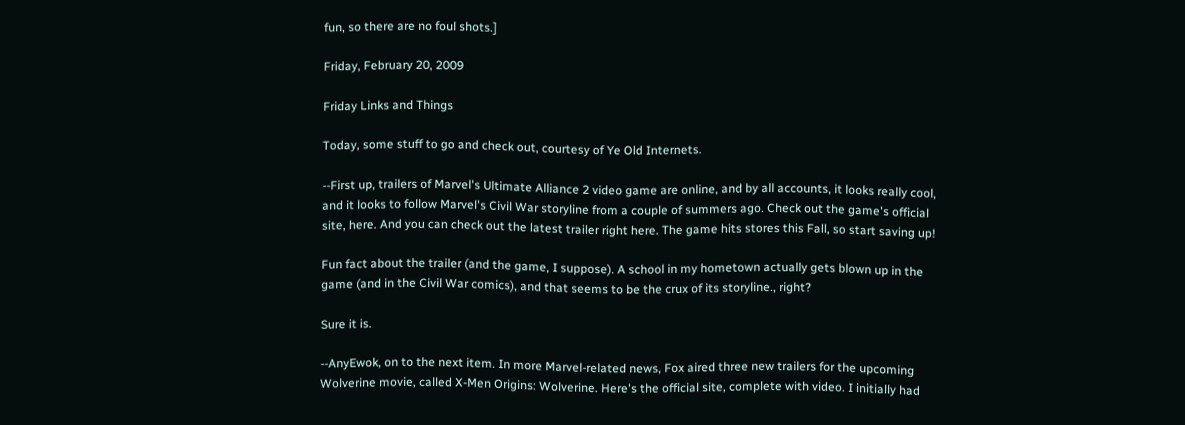fun, so there are no foul shots.]

Friday, February 20, 2009

Friday Links and Things

Today, some stuff to go and check out, courtesy of Ye Old Internets.

--First up, trailers of Marvel's Ultimate Alliance 2 video game are online, and by all accounts, it looks really cool, and it looks to follow Marvel's Civil War storyline from a couple of summers ago. Check out the game's official site, here. And you can check out the latest trailer right here. The game hits stores this Fall, so start saving up!

Fun fact about the trailer (and the game, I suppose). A school in my hometown actually gets blown up in the game (and in the Civil War comics), and that seems to be the crux of its storyline., right?

Sure it is.

--AnyEwok, on to the next item. In more Marvel-related news, Fox aired three new trailers for the upcoming Wolverine movie, called X-Men Origins: Wolverine. Here's the official site, complete with video. I initially had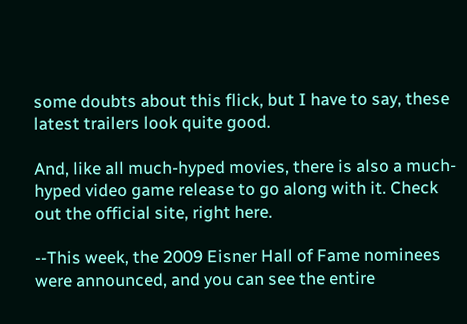some doubts about this flick, but I have to say, these latest trailers look quite good.

And, like all much-hyped movies, there is also a much-hyped video game release to go along with it. Check out the official site, right here.

--This week, the 2009 Eisner Hall of Fame nominees were announced, and you can see the entire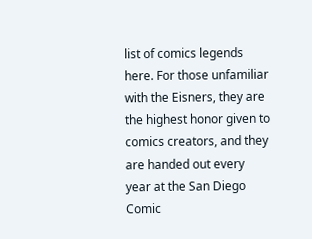list of comics legends here. For those unfamiliar with the Eisners, they are the highest honor given to comics creators, and they are handed out every year at the San Diego Comic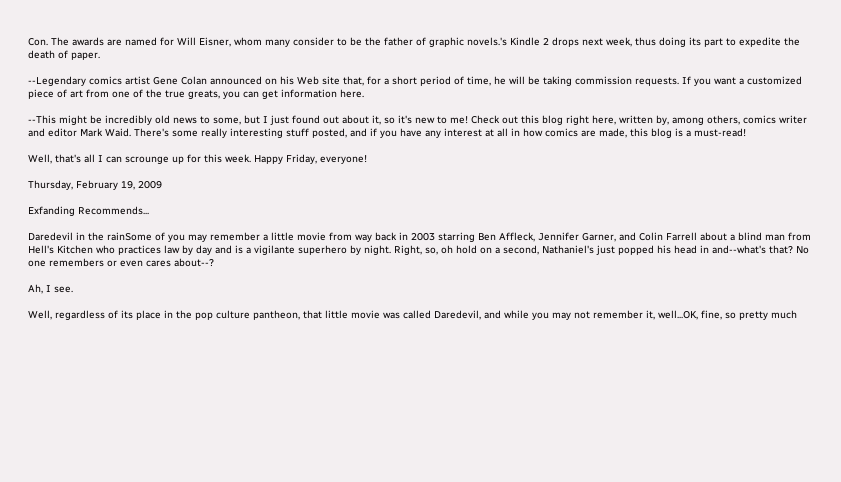Con. The awards are named for Will Eisner, whom many consider to be the father of graphic novels.'s Kindle 2 drops next week, thus doing its part to expedite the death of paper.

--Legendary comics artist Gene Colan announced on his Web site that, for a short period of time, he will be taking commission requests. If you want a customized piece of art from one of the true greats, you can get information here.

--This might be incredibly old news to some, but I just found out about it, so it's new to me! Check out this blog right here, written by, among others, comics writer and editor Mark Waid. There's some really interesting stuff posted, and if you have any interest at all in how comics are made, this blog is a must-read!

Well, that's all I can scrounge up for this week. Happy Friday, everyone!

Thursday, February 19, 2009

Exfanding Recommends...

Daredevil in the rainSome of you may remember a little movie from way back in 2003 starring Ben Affleck, Jennifer Garner, and Colin Farrell about a blind man from Hell's Kitchen who practices law by day and is a vigilante superhero by night. Right, so, oh hold on a second, Nathaniel's just popped his head in and--what's that? No one remembers or even cares about--?

Ah, I see.

Well, regardless of its place in the pop culture pantheon, that little movie was called Daredevil, and while you may not remember it, well...OK, fine, so pretty much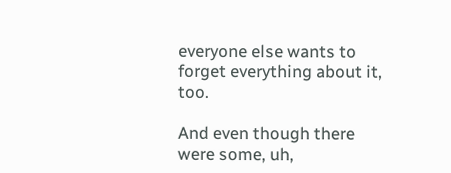everyone else wants to forget everything about it, too.

And even though there were some, uh,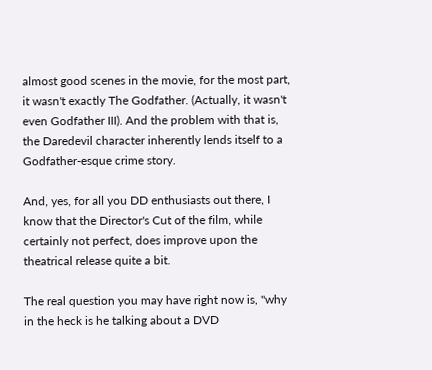almost good scenes in the movie, for the most part, it wasn't exactly The Godfather. (Actually, it wasn't even Godfather III). And the problem with that is, the Daredevil character inherently lends itself to a Godfather-esque crime story.

And, yes, for all you DD enthusiasts out there, I know that the Director's Cut of the film, while certainly not perfect, does improve upon the theatrical release quite a bit.

The real question you may have right now is, "why in the heck is he talking about a DVD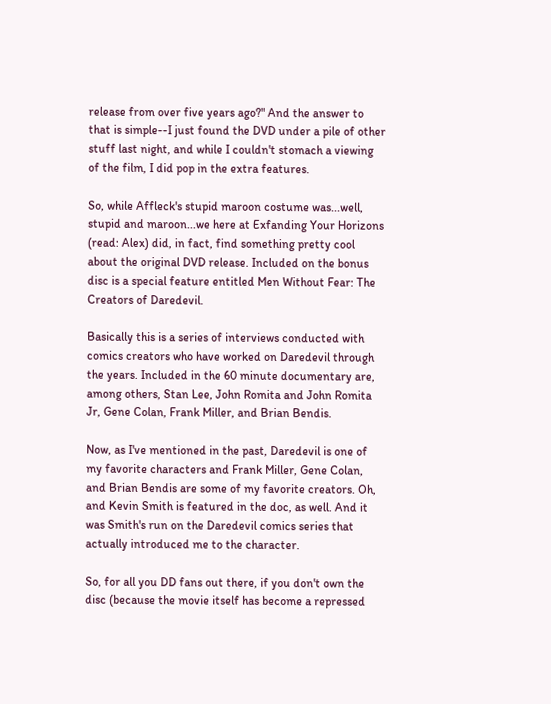release from over five years ago?" And the answer to that is simple--I just found the DVD under a pile of other stuff last night, and while I couldn't stomach a viewing of the film, I did pop in the extra features.

So, while Affleck's stupid maroon costume was...well, stupid and maroon...we here at Exfanding Your Horizons (read: Alex) did, in fact, find something pretty cool about the original DVD release. Included on the bonus disc is a special feature entitled Men Without Fear: The Creators of Daredevil.

Basically this is a series of interviews conducted with comics creators who have worked on Daredevil through the years. Included in the 60 minute documentary are, among others, Stan Lee, John Romita and John Romita Jr, Gene Colan, Frank Miller, and Brian Bendis.

Now, as I've mentioned in the past, Daredevil is one of my favorite characters and Frank Miller, Gene Colan, and Brian Bendis are some of my favorite creators. Oh, and Kevin Smith is featured in the doc, as well. And it was Smith's run on the Daredevil comics series that actually introduced me to the character.

So, for all you DD fans out there, if you don't own the disc (because the movie itself has become a repressed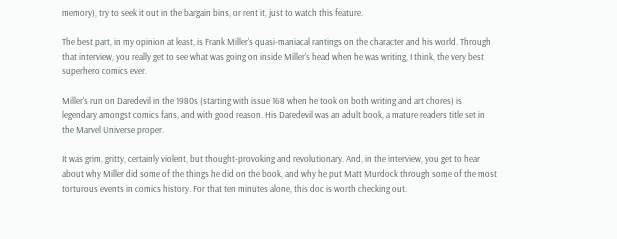memory), try to seek it out in the bargain bins, or rent it, just to watch this feature.

The best part, in my opinion at least, is Frank Miller's quasi-maniacal rantings on the character and his world. Through that interview, you really get to see what was going on inside Miller's head when he was writing, I think, the very best superhero comics ever.

Miller's run on Daredevil in the 1980s (starting with issue 168 when he took on both writing and art chores) is legendary amongst comics fans, and with good reason. His Daredevil was an adult book, a mature readers title set in the Marvel Universe proper.

It was grim, gritty, certainly violent, but thought-provoking and revolutionary. And, in the interview, you get to hear about why Miller did some of the things he did on the book, and why he put Matt Murdock through some of the most torturous events in comics history. For that ten minutes alone, this doc is worth checking out.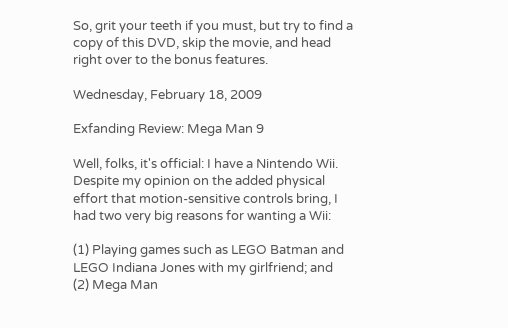So, grit your teeth if you must, but try to find a copy of this DVD, skip the movie, and head right over to the bonus features.

Wednesday, February 18, 2009

Exfanding Review: Mega Man 9

Well, folks, it's official: I have a Nintendo Wii. Despite my opinion on the added physical effort that motion-sensitive controls bring, I had two very big reasons for wanting a Wii:

(1) Playing games such as LEGO Batman and LEGO Indiana Jones with my girlfriend; and
(2) Mega Man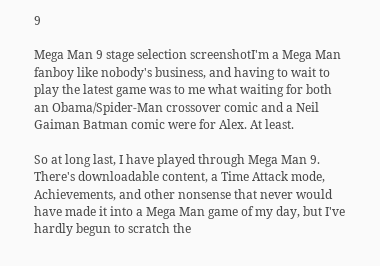9

Mega Man 9 stage selection screenshotI'm a Mega Man fanboy like nobody's business, and having to wait to play the latest game was to me what waiting for both an Obama/Spider-Man crossover comic and a Neil Gaiman Batman comic were for Alex. At least.

So at long last, I have played through Mega Man 9. There's downloadable content, a Time Attack mode, Achievements, and other nonsense that never would have made it into a Mega Man game of my day, but I've hardly begun to scratch the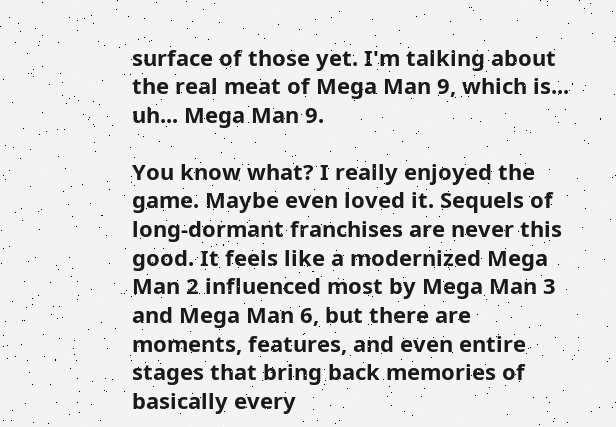surface of those yet. I'm talking about the real meat of Mega Man 9, which is... uh... Mega Man 9.

You know what? I really enjoyed the game. Maybe even loved it. Sequels of long-dormant franchises are never this good. It feels like a modernized Mega Man 2 influenced most by Mega Man 3 and Mega Man 6, but there are moments, features, and even entire stages that bring back memories of basically every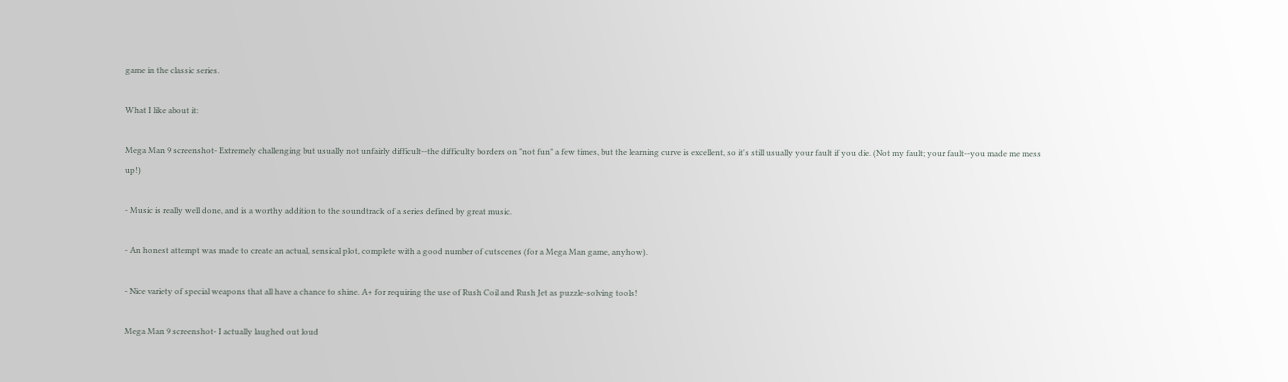game in the classic series.

What I like about it:

Mega Man 9 screenshot- Extremely challenging but usually not unfairly difficult--the difficulty borders on "not fun" a few times, but the learning curve is excellent, so it's still usually your fault if you die. (Not my fault; your fault--you made me mess up!)

- Music is really well done, and is a worthy addition to the soundtrack of a series defined by great music.

- An honest attempt was made to create an actual, sensical plot, complete with a good number of cutscenes (for a Mega Man game, anyhow).

- Nice variety of special weapons that all have a chance to shine. A+ for requiring the use of Rush Coil and Rush Jet as puzzle-solving tools!

Mega Man 9 screenshot- I actually laughed out loud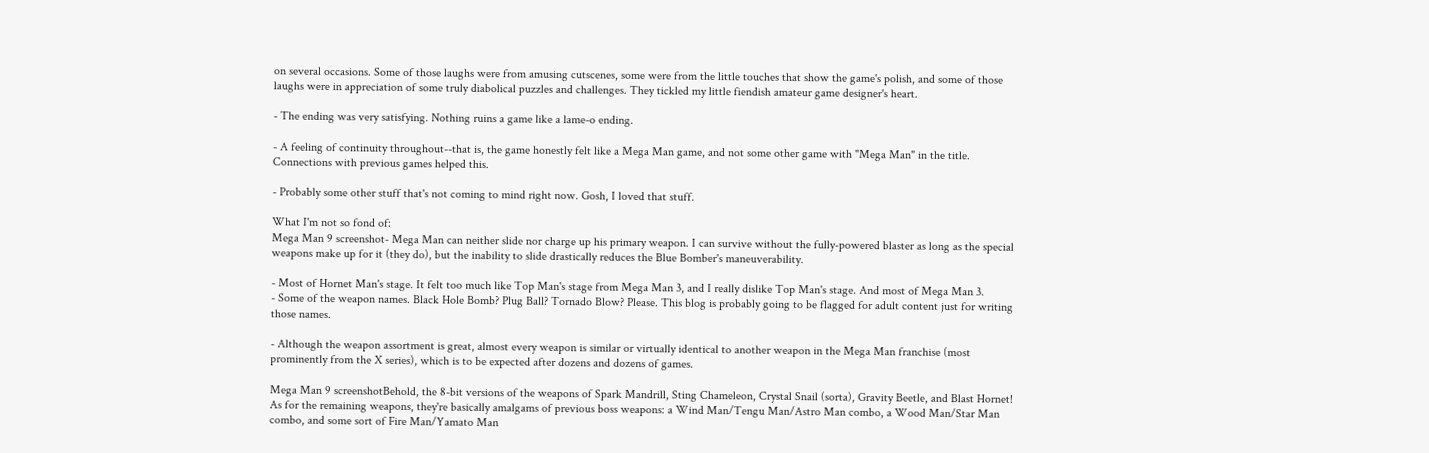on several occasions. Some of those laughs were from amusing cutscenes, some were from the little touches that show the game's polish, and some of those laughs were in appreciation of some truly diabolical puzzles and challenges. They tickled my little fiendish amateur game designer's heart.

- The ending was very satisfying. Nothing ruins a game like a lame-o ending.

- A feeling of continuity throughout--that is, the game honestly felt like a Mega Man game, and not some other game with "Mega Man" in the title. Connections with previous games helped this.

- Probably some other stuff that's not coming to mind right now. Gosh, I loved that stuff.

What I'm not so fond of:
Mega Man 9 screenshot- Mega Man can neither slide nor charge up his primary weapon. I can survive without the fully-powered blaster as long as the special weapons make up for it (they do), but the inability to slide drastically reduces the Blue Bomber's maneuverability.

- Most of Hornet Man's stage. It felt too much like Top Man's stage from Mega Man 3, and I really dislike Top Man's stage. And most of Mega Man 3.
- Some of the weapon names. Black Hole Bomb? Plug Ball? Tornado Blow? Please. This blog is probably going to be flagged for adult content just for writing those names.

- Although the weapon assortment is great, almost every weapon is similar or virtually identical to another weapon in the Mega Man franchise (most prominently from the X series), which is to be expected after dozens and dozens of games.

Mega Man 9 screenshotBehold, the 8-bit versions of the weapons of Spark Mandrill, Sting Chameleon, Crystal Snail (sorta), Gravity Beetle, and Blast Hornet! As for the remaining weapons, they're basically amalgams of previous boss weapons: a Wind Man/Tengu Man/Astro Man combo, a Wood Man/Star Man combo, and some sort of Fire Man/Yamato Man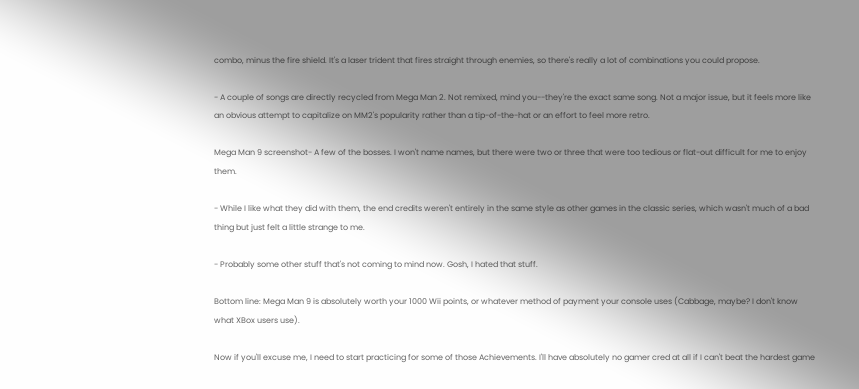combo, minus the fire shield. It's a laser trident that fires straight through enemies, so there's really a lot of combinations you could propose.

- A couple of songs are directly recycled from Mega Man 2. Not remixed, mind you--they're the exact same song. Not a major issue, but it feels more like an obvious attempt to capitalize on MM2's popularity rather than a tip-of-the-hat or an effort to feel more retro.

Mega Man 9 screenshot- A few of the bosses. I won't name names, but there were two or three that were too tedious or flat-out difficult for me to enjoy them.

- While I like what they did with them, the end credits weren't entirely in the same style as other games in the classic series, which wasn't much of a bad thing but just felt a little strange to me.

- Probably some other stuff that's not coming to mind now. Gosh, I hated that stuff.

Bottom line: Mega Man 9 is absolutely worth your 1000 Wii points, or whatever method of payment your console uses (Cabbage, maybe? I don't know what XBox users use).

Now if you'll excuse me, I need to start practicing for some of those Achievements. I'll have absolutely no gamer cred at all if I can't beat the hardest game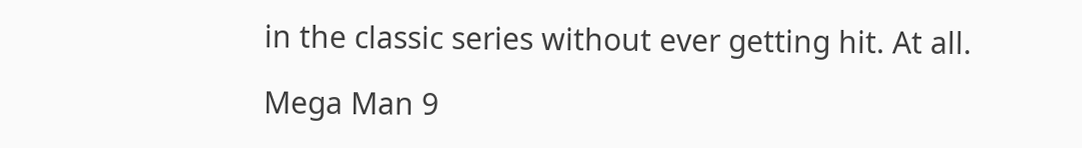in the classic series without ever getting hit. At all.

Mega Man 9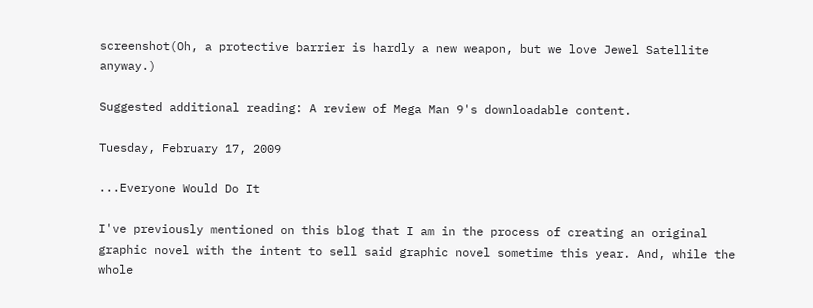screenshot(Oh, a protective barrier is hardly a new weapon, but we love Jewel Satellite anyway.)

Suggested additional reading: A review of Mega Man 9's downloadable content.

Tuesday, February 17, 2009

...Everyone Would Do It

I've previously mentioned on this blog that I am in the process of creating an original graphic novel with the intent to sell said graphic novel sometime this year. And, while the whole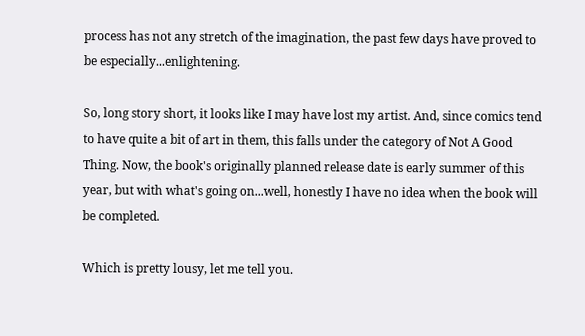process has not any stretch of the imagination, the past few days have proved to be especially...enlightening.

So, long story short, it looks like I may have lost my artist. And, since comics tend to have quite a bit of art in them, this falls under the category of Not A Good Thing. Now, the book's originally planned release date is early summer of this year, but with what's going on...well, honestly I have no idea when the book will be completed.

Which is pretty lousy, let me tell you.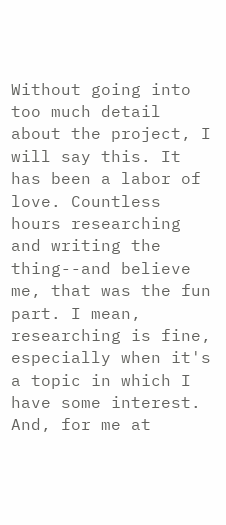Without going into too much detail about the project, I will say this. It has been a labor of love. Countless hours researching and writing the thing--and believe me, that was the fun part. I mean, researching is fine, especially when it's a topic in which I have some interest. And, for me at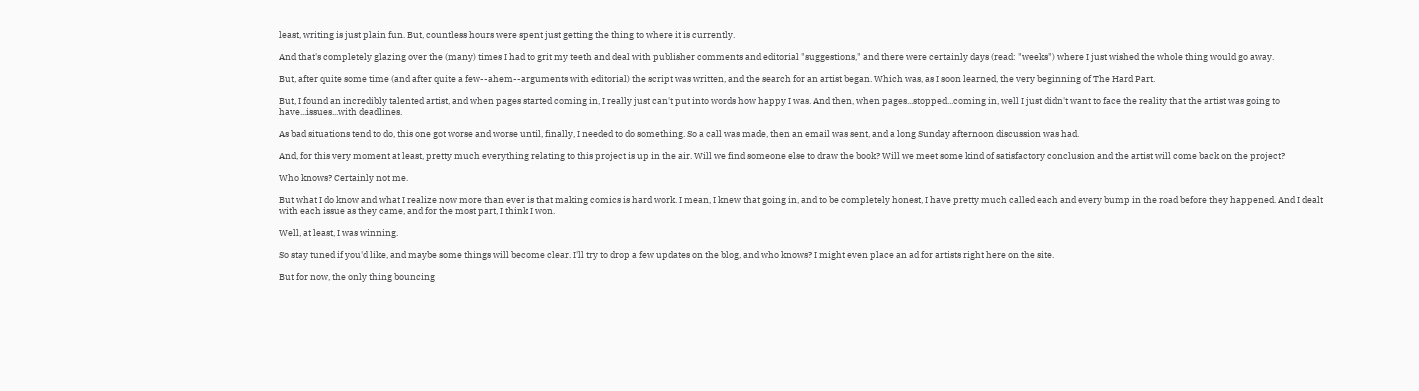least, writing is just plain fun. But, countless hours were spent just getting the thing to where it is currently.

And that's completely glazing over the (many) times I had to grit my teeth and deal with publisher comments and editorial "suggestions," and there were certainly days (read: "weeks") where I just wished the whole thing would go away.

But, after quite some time (and after quite a few--ahem--arguments with editorial) the script was written, and the search for an artist began. Which was, as I soon learned, the very beginning of The Hard Part.

But, I found an incredibly talented artist, and when pages started coming in, I really just can't put into words how happy I was. And then, when pages...stopped...coming in, well I just didn't want to face the reality that the artist was going to have...issues...with deadlines.

As bad situations tend to do, this one got worse and worse until, finally, I needed to do something. So a call was made, then an email was sent, and a long Sunday afternoon discussion was had.

And, for this very moment at least, pretty much everything relating to this project is up in the air. Will we find someone else to draw the book? Will we meet some kind of satisfactory conclusion and the artist will come back on the project?

Who knows? Certainly not me.

But what I do know and what I realize now more than ever is that making comics is hard work. I mean, I knew that going in, and to be completely honest, I have pretty much called each and every bump in the road before they happened. And I dealt with each issue as they came, and for the most part, I think I won.

Well, at least, I was winning.

So stay tuned if you'd like, and maybe some things will become clear. I'll try to drop a few updates on the blog, and who knows? I might even place an ad for artists right here on the site.

But for now, the only thing bouncing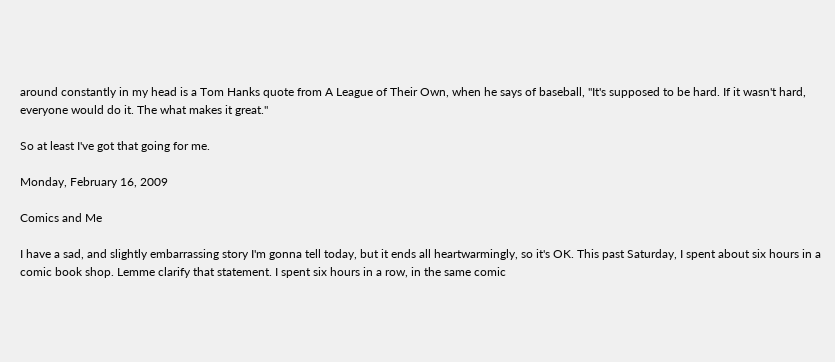around constantly in my head is a Tom Hanks quote from A League of Their Own, when he says of baseball, "It's supposed to be hard. If it wasn't hard, everyone would do it. The what makes it great."

So at least I've got that going for me.

Monday, February 16, 2009

Comics and Me

I have a sad, and slightly embarrassing story I'm gonna tell today, but it ends all heartwarmingly, so it's OK. This past Saturday, I spent about six hours in a comic book shop. Lemme clarify that statement. I spent six hours in a row, in the same comic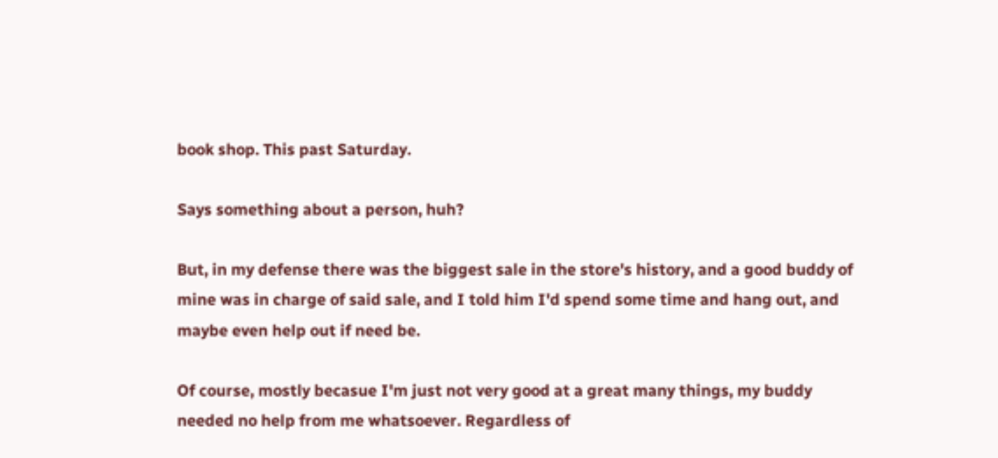book shop. This past Saturday.

Says something about a person, huh?

But, in my defense there was the biggest sale in the store's history, and a good buddy of mine was in charge of said sale, and I told him I'd spend some time and hang out, and maybe even help out if need be.

Of course, mostly becasue I'm just not very good at a great many things, my buddy needed no help from me whatsoever. Regardless of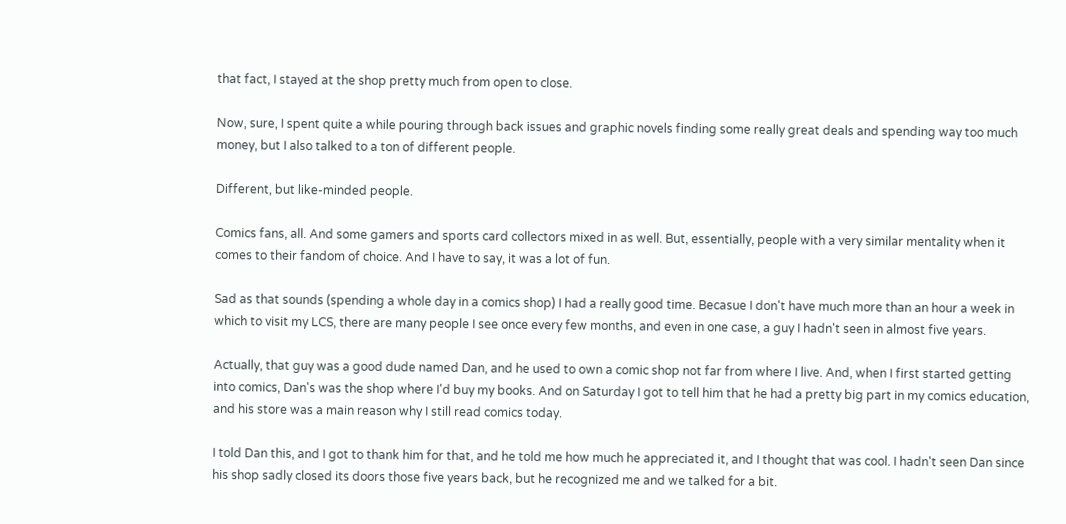that fact, I stayed at the shop pretty much from open to close.

Now, sure, I spent quite a while pouring through back issues and graphic novels finding some really great deals and spending way too much money, but I also talked to a ton of different people.

Different, but like-minded people.

Comics fans, all. And some gamers and sports card collectors mixed in as well. But, essentially, people with a very similar mentality when it comes to their fandom of choice. And I have to say, it was a lot of fun.

Sad as that sounds (spending a whole day in a comics shop) I had a really good time. Becasue I don't have much more than an hour a week in which to visit my LCS, there are many people I see once every few months, and even in one case, a guy I hadn't seen in almost five years.

Actually, that guy was a good dude named Dan, and he used to own a comic shop not far from where I live. And, when I first started getting into comics, Dan's was the shop where I'd buy my books. And on Saturday I got to tell him that he had a pretty big part in my comics education, and his store was a main reason why I still read comics today.

I told Dan this, and I got to thank him for that, and he told me how much he appreciated it, and I thought that was cool. I hadn't seen Dan since his shop sadly closed its doors those five years back, but he recognized me and we talked for a bit.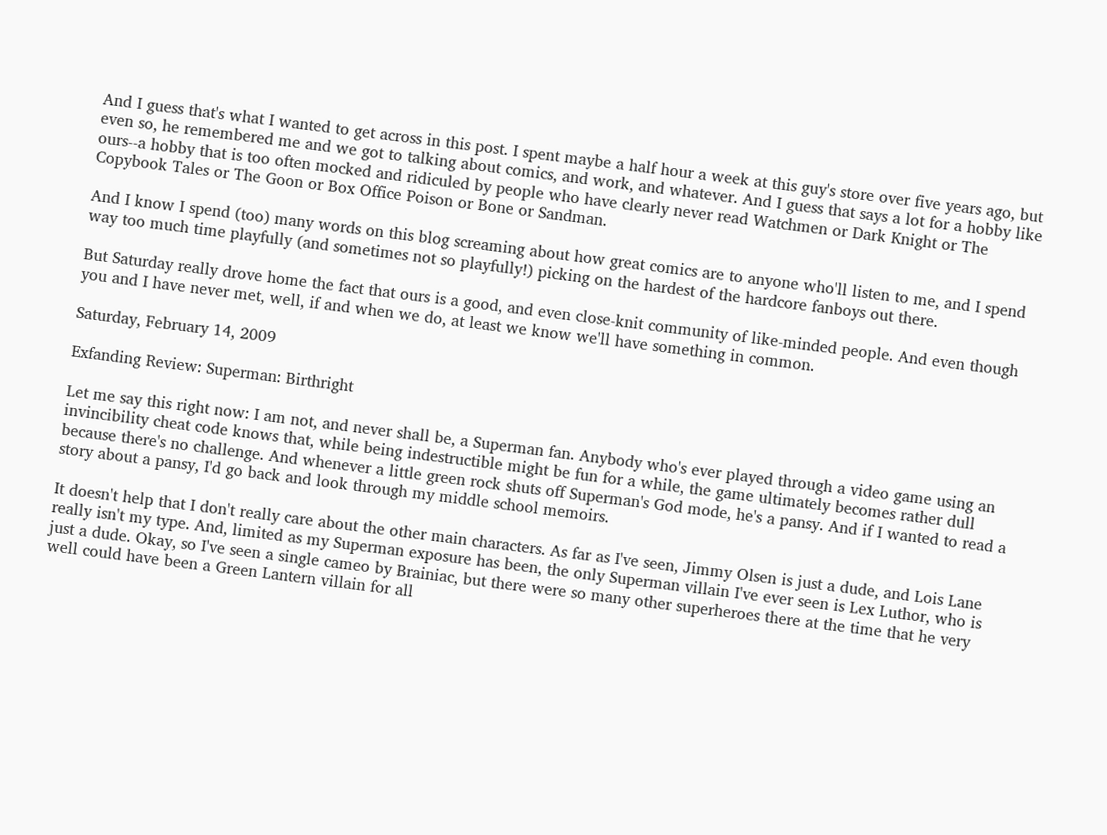And I guess that's what I wanted to get across in this post. I spent maybe a half hour a week at this guy's store over five years ago, but even so, he remembered me and we got to talking about comics, and work, and whatever. And I guess that says a lot for a hobby like ours--a hobby that is too often mocked and ridiculed by people who have clearly never read Watchmen or Dark Knight or The Copybook Tales or The Goon or Box Office Poison or Bone or Sandman.

And I know I spend (too) many words on this blog screaming about how great comics are to anyone who'll listen to me, and I spend way too much time playfully (and sometimes not so playfully!) picking on the hardest of the hardcore fanboys out there.

But Saturday really drove home the fact that ours is a good, and even close-knit community of like-minded people. And even though you and I have never met, well, if and when we do, at least we know we'll have something in common.

Saturday, February 14, 2009

Exfanding Review: Superman: Birthright

Let me say this right now: I am not, and never shall be, a Superman fan. Anybody who's ever played through a video game using an invincibility cheat code knows that, while being indestructible might be fun for a while, the game ultimately becomes rather dull because there's no challenge. And whenever a little green rock shuts off Superman's God mode, he's a pansy. And if I wanted to read a story about a pansy, I'd go back and look through my middle school memoirs.

It doesn't help that I don't really care about the other main characters. As far as I've seen, Jimmy Olsen is just a dude, and Lois Lane really isn't my type. And, limited as my Superman exposure has been, the only Superman villain I've ever seen is Lex Luthor, who is just a dude. Okay, so I've seen a single cameo by Brainiac, but there were so many other superheroes there at the time that he very well could have been a Green Lantern villain for all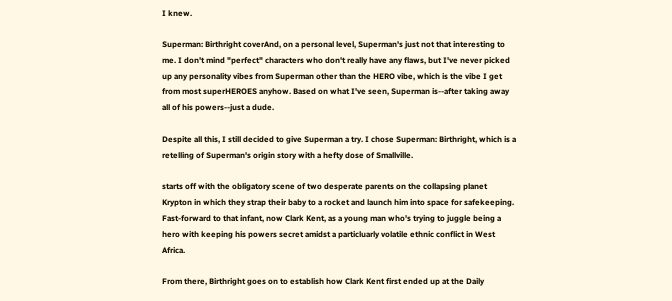I knew.

Superman: Birthright coverAnd, on a personal level, Superman's just not that interesting to me. I don't mind "perfect" characters who don't really have any flaws, but I've never picked up any personality vibes from Superman other than the HERO vibe, which is the vibe I get from most superHEROES anyhow. Based on what I've seen, Superman is--after taking away all of his powers--just a dude.

Despite all this, I still decided to give Superman a try. I chose Superman: Birthright, which is a retelling of Superman's origin story with a hefty dose of Smallville.

starts off with the obligatory scene of two desperate parents on the collapsing planet Krypton in which they strap their baby to a rocket and launch him into space for safekeeping. Fast-forward to that infant, now Clark Kent, as a young man who's trying to juggle being a hero with keeping his powers secret amidst a particluarly volatile ethnic conflict in West Africa.

From there, Birthright goes on to establish how Clark Kent first ended up at the Daily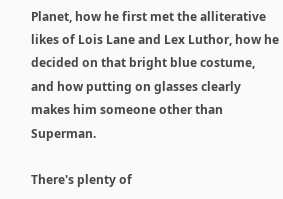Planet, how he first met the alliterative likes of Lois Lane and Lex Luthor, how he decided on that bright blue costume, and how putting on glasses clearly makes him someone other than Superman.

There's plenty of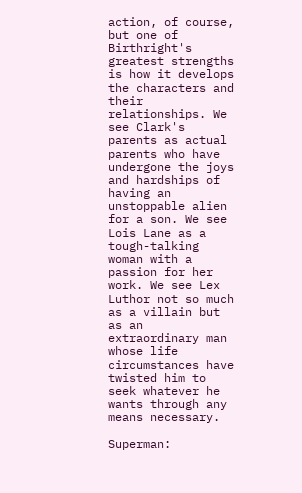action, of course, but one of Birthright's greatest strengths is how it develops the characters and their relationships. We see Clark's parents as actual parents who have undergone the joys and hardships of having an unstoppable alien for a son. We see Lois Lane as a tough-talking woman with a passion for her work. We see Lex Luthor not so much as a villain but as an extraordinary man whose life circumstances have twisted him to seek whatever he wants through any means necessary.

Superman: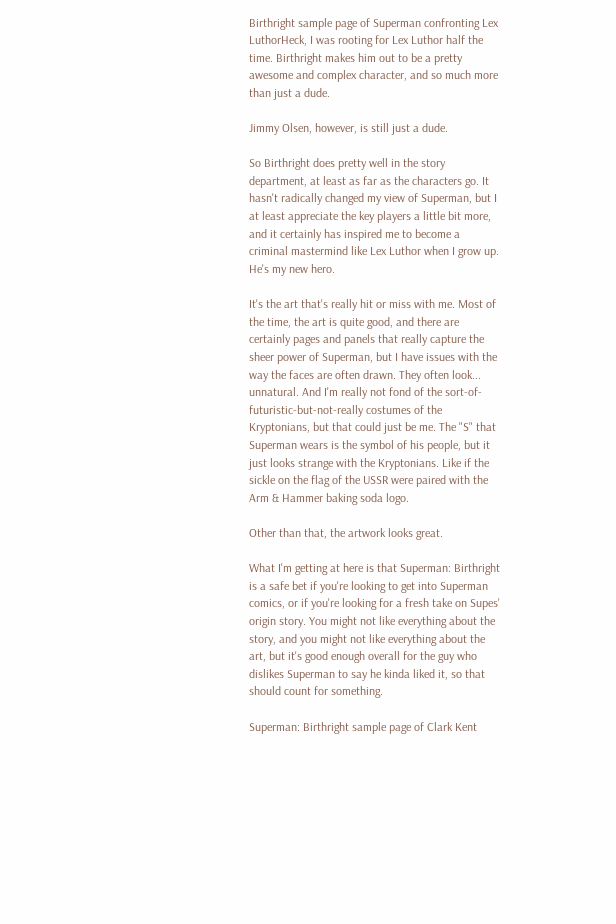Birthright sample page of Superman confronting Lex LuthorHeck, I was rooting for Lex Luthor half the time. Birthright makes him out to be a pretty awesome and complex character, and so much more than just a dude.

Jimmy Olsen, however, is still just a dude.

So Birthright does pretty well in the story department, at least as far as the characters go. It hasn't radically changed my view of Superman, but I at least appreciate the key players a little bit more, and it certainly has inspired me to become a criminal mastermind like Lex Luthor when I grow up. He's my new hero.

It's the art that's really hit or miss with me. Most of the time, the art is quite good, and there are certainly pages and panels that really capture the sheer power of Superman, but I have issues with the way the faces are often drawn. They often look... unnatural. And I'm really not fond of the sort-of-futuristic-but-not-really costumes of the Kryptonians, but that could just be me. The "S" that Superman wears is the symbol of his people, but it just looks strange with the Kryptonians. Like if the sickle on the flag of the USSR were paired with the Arm & Hammer baking soda logo.

Other than that, the artwork looks great.

What I'm getting at here is that Superman: Birthright is a safe bet if you're looking to get into Superman comics, or if you're looking for a fresh take on Supes' origin story. You might not like everything about the story, and you might not like everything about the art, but it's good enough overall for the guy who dislikes Superman to say he kinda liked it, so that should count for something.

Superman: Birthright sample page of Clark Kent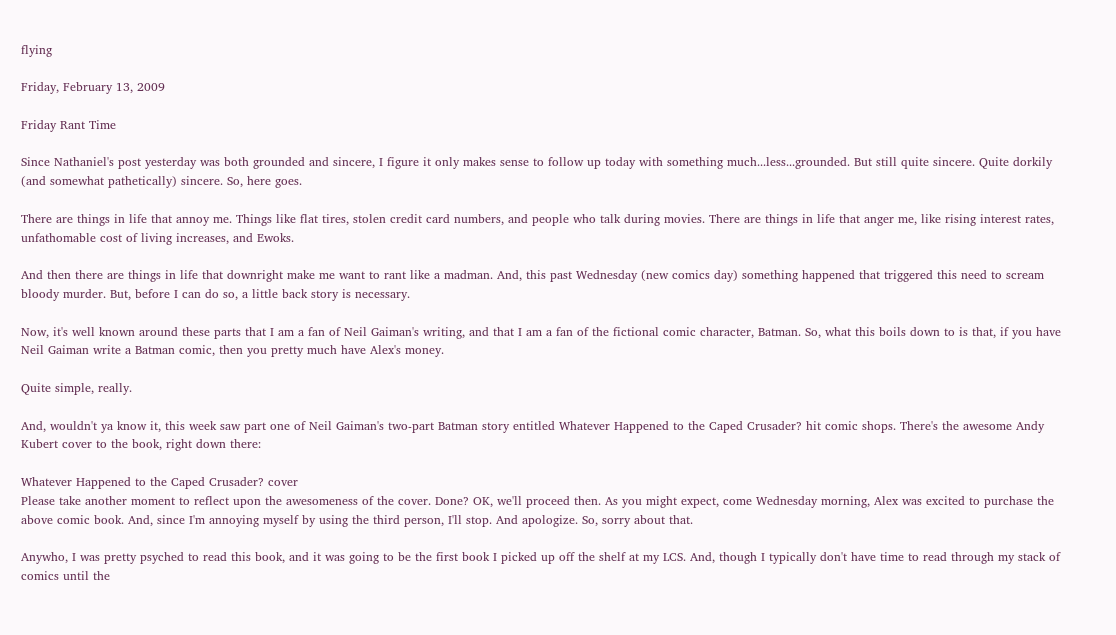flying

Friday, February 13, 2009

Friday Rant Time

Since Nathaniel's post yesterday was both grounded and sincere, I figure it only makes sense to follow up today with something much...less...grounded. But still quite sincere. Quite dorkily (and somewhat pathetically) sincere. So, here goes.

There are things in life that annoy me. Things like flat tires, stolen credit card numbers, and people who talk during movies. There are things in life that anger me, like rising interest rates, unfathomable cost of living increases, and Ewoks.

And then there are things in life that downright make me want to rant like a madman. And, this past Wednesday (new comics day) something happened that triggered this need to scream bloody murder. But, before I can do so, a little back story is necessary.

Now, it's well known around these parts that I am a fan of Neil Gaiman's writing, and that I am a fan of the fictional comic character, Batman. So, what this boils down to is that, if you have Neil Gaiman write a Batman comic, then you pretty much have Alex's money.

Quite simple, really.

And, wouldn't ya know it, this week saw part one of Neil Gaiman's two-part Batman story entitled Whatever Happened to the Caped Crusader? hit comic shops. There's the awesome Andy Kubert cover to the book, right down there:

Whatever Happened to the Caped Crusader? cover
Please take another moment to reflect upon the awesomeness of the cover. Done? OK, we'll proceed then. As you might expect, come Wednesday morning, Alex was excited to purchase the above comic book. And, since I'm annoying myself by using the third person, I'll stop. And apologize. So, sorry about that.

Anywho, I was pretty psyched to read this book, and it was going to be the first book I picked up off the shelf at my LCS. And, though I typically don't have time to read through my stack of comics until the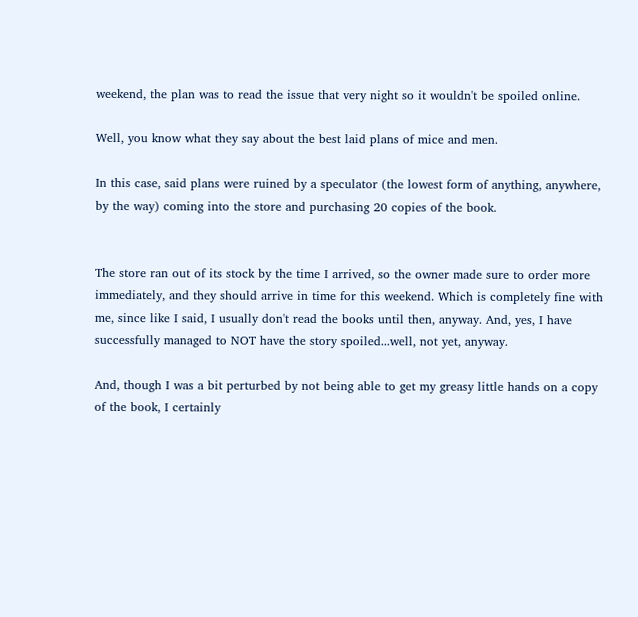weekend, the plan was to read the issue that very night so it wouldn't be spoiled online.

Well, you know what they say about the best laid plans of mice and men.

In this case, said plans were ruined by a speculator (the lowest form of anything, anywhere, by the way) coming into the store and purchasing 20 copies of the book.


The store ran out of its stock by the time I arrived, so the owner made sure to order more immediately, and they should arrive in time for this weekend. Which is completely fine with me, since like I said, I usually don't read the books until then, anyway. And, yes, I have successfully managed to NOT have the story spoiled...well, not yet, anyway.

And, though I was a bit perturbed by not being able to get my greasy little hands on a copy of the book, I certainly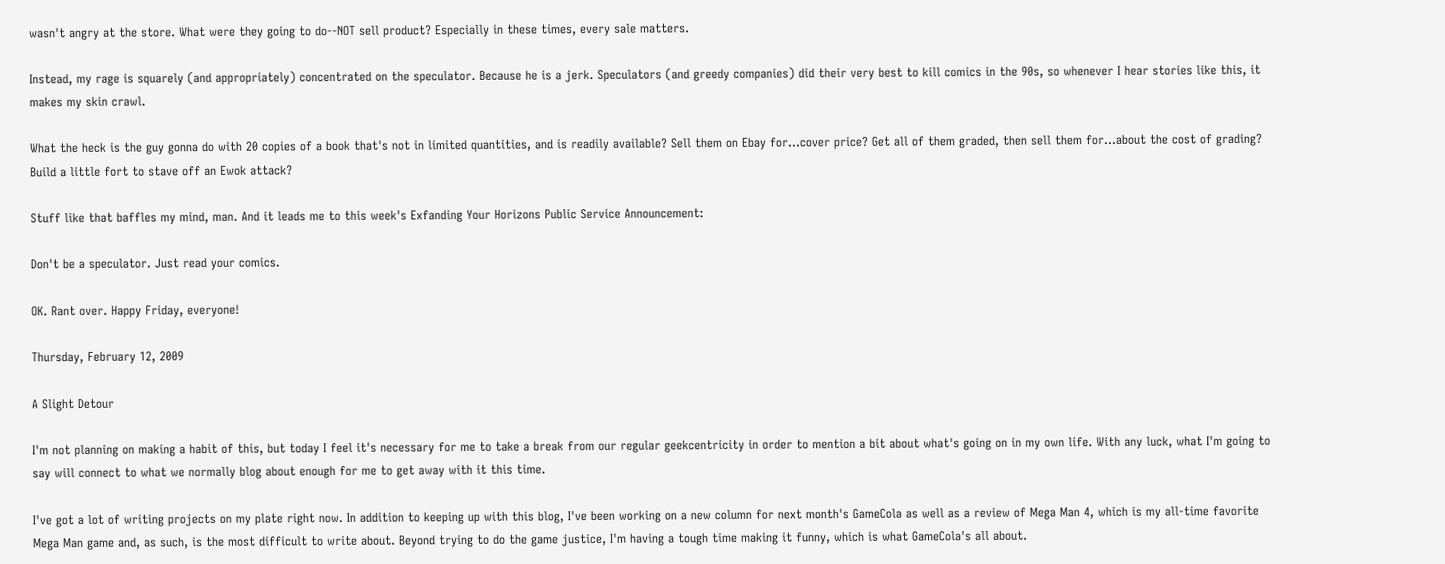wasn't angry at the store. What were they going to do--NOT sell product? Especially in these times, every sale matters.

Instead, my rage is squarely (and appropriately) concentrated on the speculator. Because he is a jerk. Speculators (and greedy companies) did their very best to kill comics in the 90s, so whenever I hear stories like this, it makes my skin crawl.

What the heck is the guy gonna do with 20 copies of a book that's not in limited quantities, and is readily available? Sell them on Ebay for...cover price? Get all of them graded, then sell them for...about the cost of grading? Build a little fort to stave off an Ewok attack?

Stuff like that baffles my mind, man. And it leads me to this week's Exfanding Your Horizons Public Service Announcement:

Don't be a speculator. Just read your comics.

OK. Rant over. Happy Friday, everyone!

Thursday, February 12, 2009

A Slight Detour

I'm not planning on making a habit of this, but today I feel it's necessary for me to take a break from our regular geekcentricity in order to mention a bit about what's going on in my own life. With any luck, what I'm going to say will connect to what we normally blog about enough for me to get away with it this time.

I've got a lot of writing projects on my plate right now. In addition to keeping up with this blog, I've been working on a new column for next month's GameCola as well as a review of Mega Man 4, which is my all-time favorite Mega Man game and, as such, is the most difficult to write about. Beyond trying to do the game justice, I'm having a tough time making it funny, which is what GameCola's all about.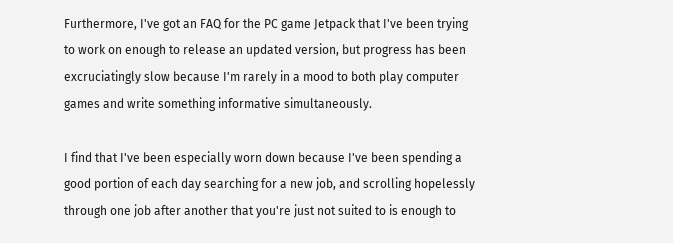Furthermore, I've got an FAQ for the PC game Jetpack that I've been trying to work on enough to release an updated version, but progress has been excruciatingly slow because I'm rarely in a mood to both play computer games and write something informative simultaneously.

I find that I've been especially worn down because I've been spending a good portion of each day searching for a new job, and scrolling hopelessly through one job after another that you're just not suited to is enough to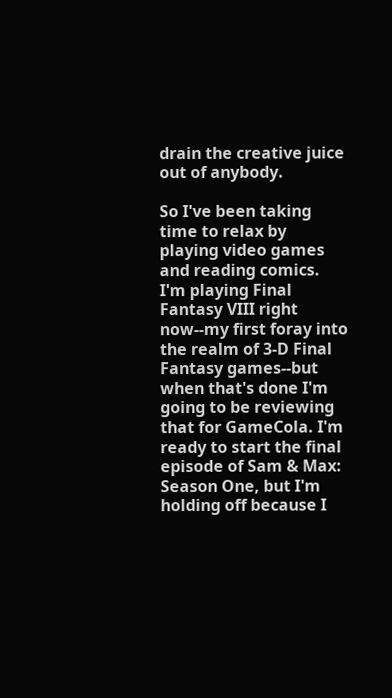drain the creative juice out of anybody.

So I've been taking time to relax by playing video games and reading comics. I'm playing Final Fantasy VIII right now--my first foray into the realm of 3-D Final Fantasy games--but when that's done I'm going to be reviewing that for GameCola. I'm ready to start the final episode of Sam & Max: Season One, but I'm holding off because I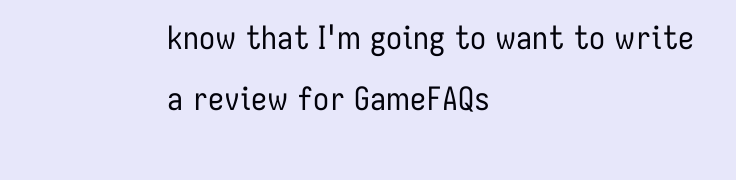know that I'm going to want to write a review for GameFAQs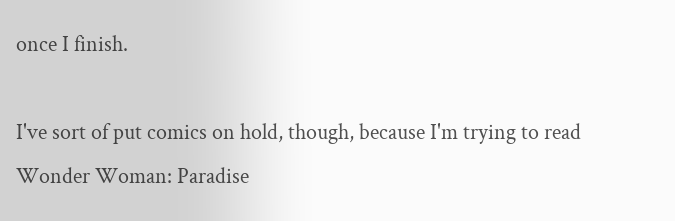once I finish.

I've sort of put comics on hold, though, because I'm trying to read Wonder Woman: Paradise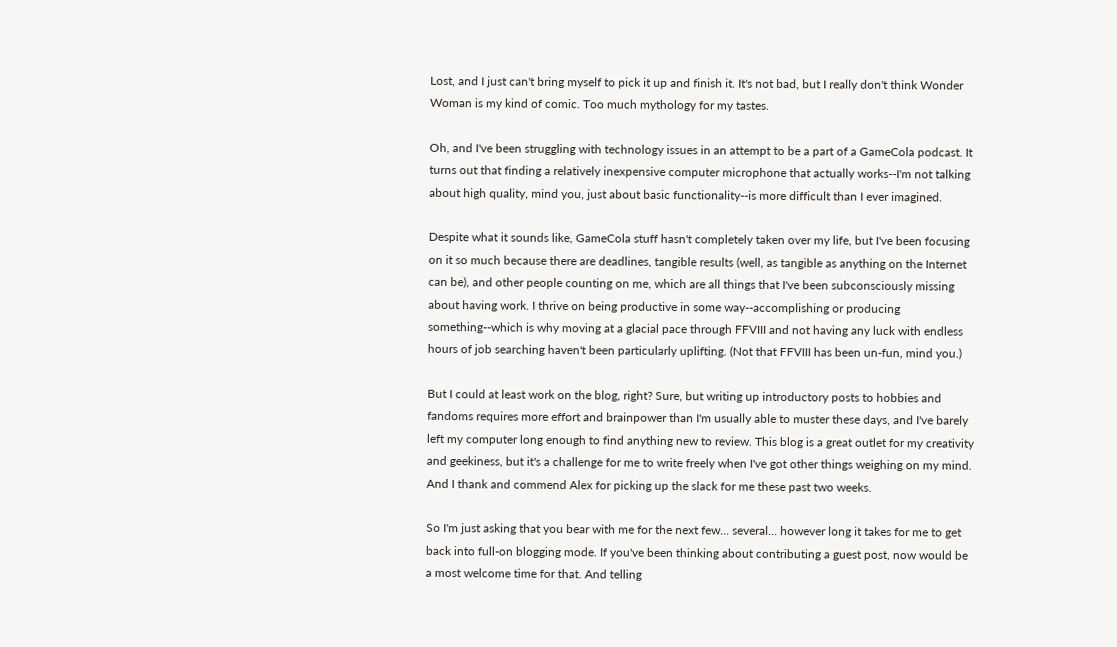Lost, and I just can't bring myself to pick it up and finish it. It's not bad, but I really don't think Wonder Woman is my kind of comic. Too much mythology for my tastes.

Oh, and I've been struggling with technology issues in an attempt to be a part of a GameCola podcast. It turns out that finding a relatively inexpensive computer microphone that actually works--I'm not talking about high quality, mind you, just about basic functionality--is more difficult than I ever imagined.

Despite what it sounds like, GameCola stuff hasn't completely taken over my life, but I've been focusing on it so much because there are deadlines, tangible results (well, as tangible as anything on the Internet can be), and other people counting on me, which are all things that I've been subconsciously missing about having work. I thrive on being productive in some way--accomplishing or producing something--which is why moving at a glacial pace through FFVIII and not having any luck with endless hours of job searching haven't been particularly uplifting. (Not that FFVIII has been un-fun, mind you.)

But I could at least work on the blog, right? Sure, but writing up introductory posts to hobbies and fandoms requires more effort and brainpower than I'm usually able to muster these days, and I've barely left my computer long enough to find anything new to review. This blog is a great outlet for my creativity and geekiness, but it's a challenge for me to write freely when I've got other things weighing on my mind. And I thank and commend Alex for picking up the slack for me these past two weeks.

So I'm just asking that you bear with me for the next few... several... however long it takes for me to get back into full-on blogging mode. If you've been thinking about contributing a guest post, now would be a most welcome time for that. And telling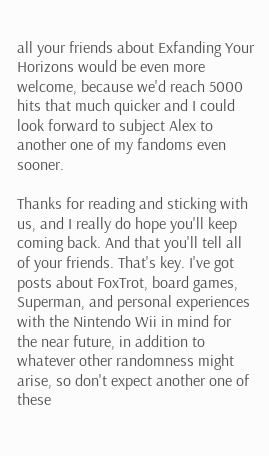all your friends about Exfanding Your Horizons would be even more welcome, because we'd reach 5000 hits that much quicker and I could look forward to subject Alex to another one of my fandoms even sooner.

Thanks for reading and sticking with us, and I really do hope you'll keep coming back. And that you'll tell all of your friends. That's key. I've got posts about FoxTrot, board games, Superman, and personal experiences with the Nintendo Wii in mind for the near future, in addition to whatever other randomness might arise, so don't expect another one of these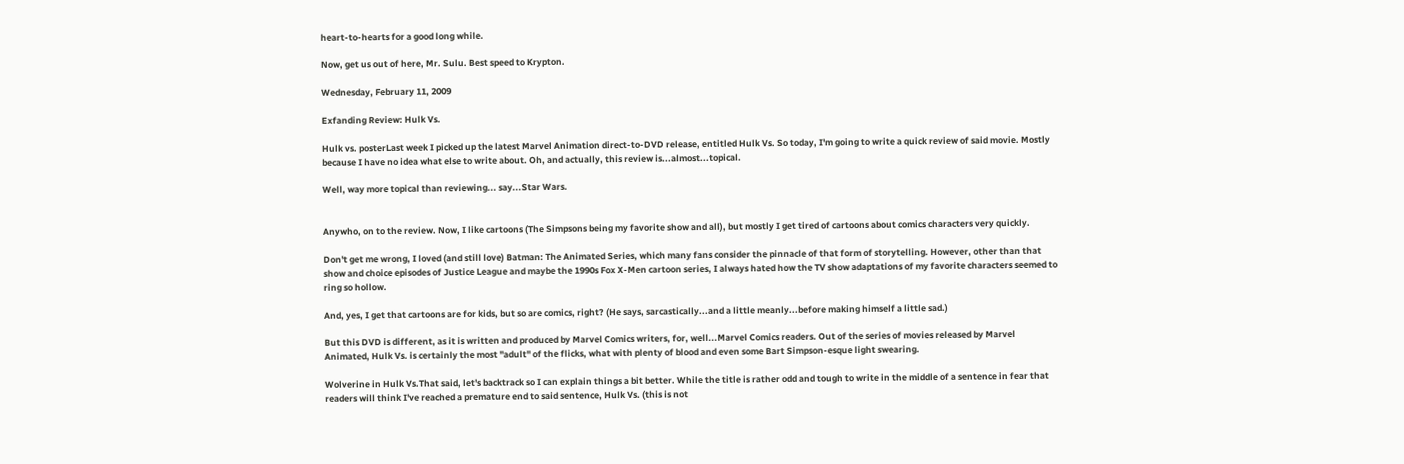heart-to-hearts for a good long while.

Now, get us out of here, Mr. Sulu. Best speed to Krypton.

Wednesday, February 11, 2009

Exfanding Review: Hulk Vs.

Hulk vs. posterLast week I picked up the latest Marvel Animation direct-to-DVD release, entitled Hulk Vs. So today, I'm going to write a quick review of said movie. Mostly because I have no idea what else to write about. Oh, and actually, this review is...almost...topical.

Well, way more topical than reviewing... say...Star Wars.


Anywho, on to the review. Now, I like cartoons (The Simpsons being my favorite show and all), but mostly I get tired of cartoons about comics characters very quickly.

Don't get me wrong, I loved (and still love) Batman: The Animated Series, which many fans consider the pinnacle of that form of storytelling. However, other than that show and choice episodes of Justice League and maybe the 1990s Fox X-Men cartoon series, I always hated how the TV show adaptations of my favorite characters seemed to ring so hollow.

And, yes, I get that cartoons are for kids, but so are comics, right? (He says, sarcastically...and a little meanly...before making himself a little sad.)

But this DVD is different, as it is written and produced by Marvel Comics writers, for, well...Marvel Comics readers. Out of the series of movies released by Marvel Animated, Hulk Vs. is certainly the most "adult" of the flicks, what with plenty of blood and even some Bart Simpson-esque light swearing.

Wolverine in Hulk Vs.That said, let's backtrack so I can explain things a bit better. While the title is rather odd and tough to write in the middle of a sentence in fear that readers will think I've reached a premature end to said sentence, Hulk Vs. (this is not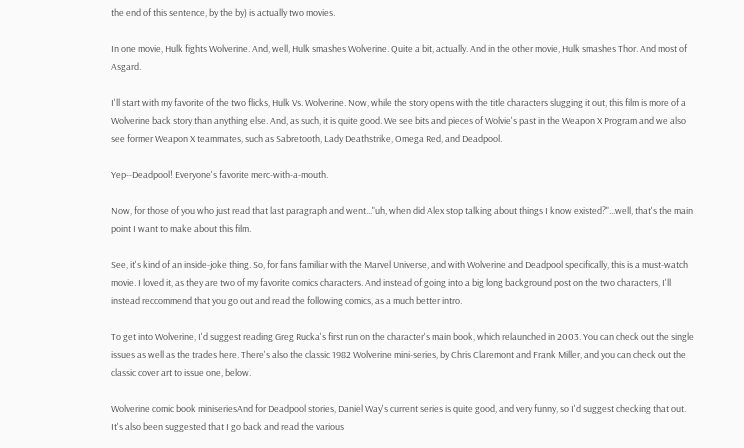the end of this sentence, by the by) is actually two movies.

In one movie, Hulk fights Wolverine. And, well, Hulk smashes Wolverine. Quite a bit, actually. And in the other movie, Hulk smashes Thor. And most of Asgard.

I'll start with my favorite of the two flicks, Hulk Vs. Wolverine. Now, while the story opens with the title characters slugging it out, this film is more of a Wolverine back story than anything else. And, as such, it is quite good. We see bits and pieces of Wolvie's past in the Weapon X Program and we also see former Weapon X teammates, such as Sabretooth, Lady Deathstrike, Omega Red, and Deadpool.

Yep--Deadpool! Everyone's favorite merc-with-a-mouth.

Now, for those of you who just read that last paragraph and went..."uh, when did Alex stop talking about things I know existed?"...well, that's the main point I want to make about this film.

See, it's kind of an inside-joke thing. So, for fans familiar with the Marvel Universe, and with Wolverine and Deadpool specifically, this is a must-watch movie. I loved it, as they are two of my favorite comics characters. And instead of going into a big long background post on the two characters, I'll instead reccommend that you go out and read the following comics, as a much better intro.

To get into Wolverine, I'd suggest reading Greg Rucka's first run on the character's main book, which relaunched in 2003. You can check out the single issues as well as the trades here. There's also the classic 1982 Wolverine mini-series, by Chris Claremont and Frank Miller, and you can check out the classic cover art to issue one, below.

Wolverine comic book miniseriesAnd for Deadpool stories, Daniel Way's current series is quite good, and very funny, so I'd suggest checking that out. It's also been suggested that I go back and read the various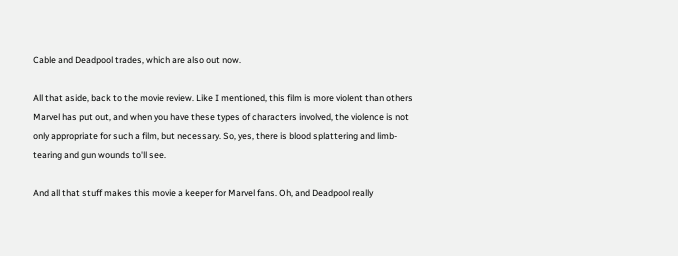Cable and Deadpool trades, which are also out now.

All that aside, back to the movie review. Like I mentioned, this film is more violent than others Marvel has put out, and when you have these types of characters involved, the violence is not only appropriate for such a film, but necessary. So, yes, there is blood splattering and limb-tearing and gun wounds to'll see.

And all that stuff makes this movie a keeper for Marvel fans. Oh, and Deadpool really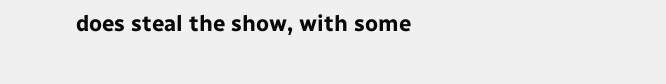does steal the show, with some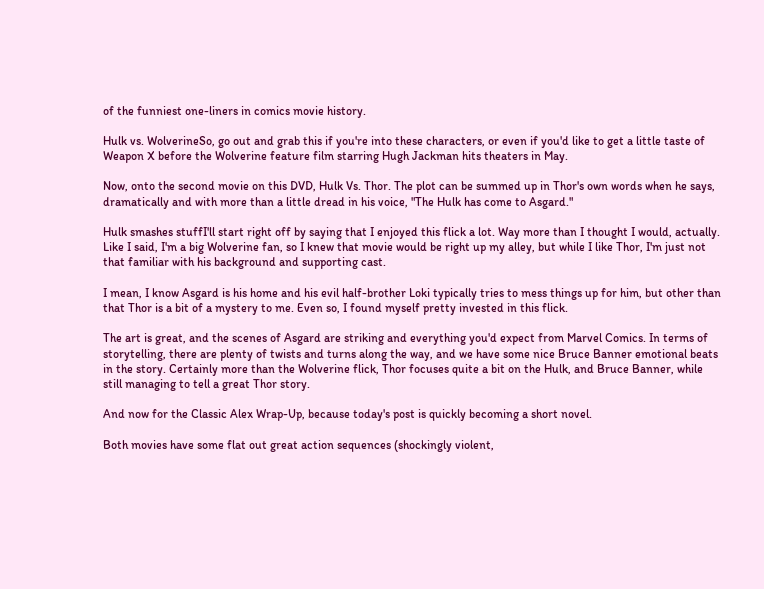of the funniest one-liners in comics movie history.

Hulk vs. WolverineSo, go out and grab this if you're into these characters, or even if you'd like to get a little taste of Weapon X before the Wolverine feature film starring Hugh Jackman hits theaters in May.

Now, onto the second movie on this DVD, Hulk Vs. Thor. The plot can be summed up in Thor's own words when he says, dramatically and with more than a little dread in his voice, "The Hulk has come to Asgard."

Hulk smashes stuffI'll start right off by saying that I enjoyed this flick a lot. Way more than I thought I would, actually. Like I said, I'm a big Wolverine fan, so I knew that movie would be right up my alley, but while I like Thor, I'm just not that familiar with his background and supporting cast.

I mean, I know Asgard is his home and his evil half-brother Loki typically tries to mess things up for him, but other than that Thor is a bit of a mystery to me. Even so, I found myself pretty invested in this flick.

The art is great, and the scenes of Asgard are striking and everything you'd expect from Marvel Comics. In terms of storytelling, there are plenty of twists and turns along the way, and we have some nice Bruce Banner emotional beats in the story. Certainly more than the Wolverine flick, Thor focuses quite a bit on the Hulk, and Bruce Banner, while still managing to tell a great Thor story.

And now for the Classic Alex Wrap-Up, because today's post is quickly becoming a short novel.

Both movies have some flat out great action sequences (shockingly violent,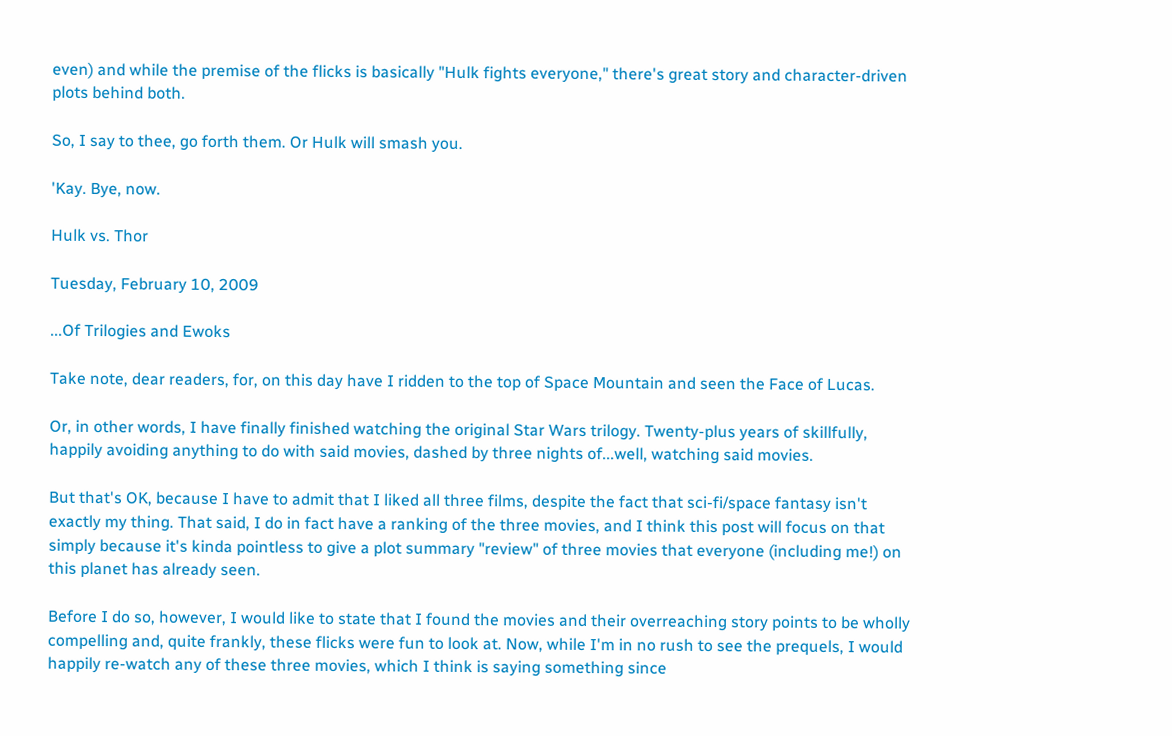even) and while the premise of the flicks is basically "Hulk fights everyone," there's great story and character-driven plots behind both.

So, I say to thee, go forth them. Or Hulk will smash you.

'Kay. Bye, now.

Hulk vs. Thor

Tuesday, February 10, 2009

...Of Trilogies and Ewoks

Take note, dear readers, for, on this day have I ridden to the top of Space Mountain and seen the Face of Lucas.

Or, in other words, I have finally finished watching the original Star Wars trilogy. Twenty-plus years of skillfully, happily avoiding anything to do with said movies, dashed by three nights of...well, watching said movies.

But that's OK, because I have to admit that I liked all three films, despite the fact that sci-fi/space fantasy isn't exactly my thing. That said, I do in fact have a ranking of the three movies, and I think this post will focus on that simply because it's kinda pointless to give a plot summary "review" of three movies that everyone (including me!) on this planet has already seen.

Before I do so, however, I would like to state that I found the movies and their overreaching story points to be wholly compelling and, quite frankly, these flicks were fun to look at. Now, while I'm in no rush to see the prequels, I would happily re-watch any of these three movies, which I think is saying something since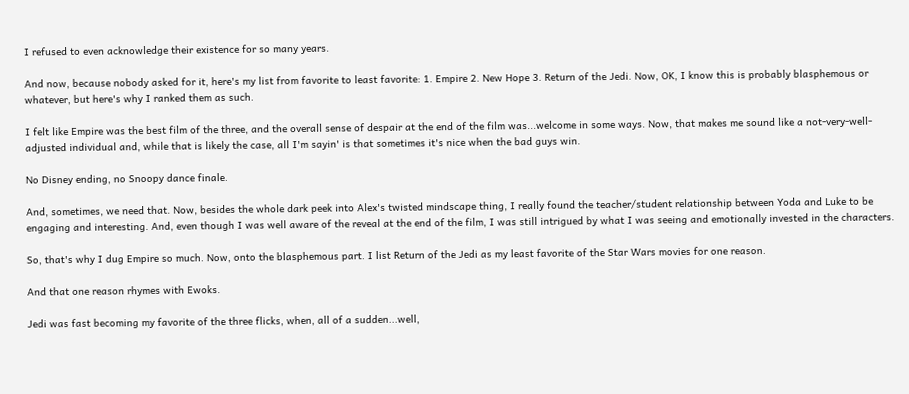I refused to even acknowledge their existence for so many years.

And now, because nobody asked for it, here's my list from favorite to least favorite: 1. Empire 2. New Hope 3. Return of the Jedi. Now, OK, I know this is probably blasphemous or whatever, but here's why I ranked them as such.

I felt like Empire was the best film of the three, and the overall sense of despair at the end of the film was...welcome in some ways. Now, that makes me sound like a not-very-well-adjusted individual and, while that is likely the case, all I'm sayin' is that sometimes it's nice when the bad guys win.

No Disney ending, no Snoopy dance finale.

And, sometimes, we need that. Now, besides the whole dark peek into Alex's twisted mindscape thing, I really found the teacher/student relationship between Yoda and Luke to be engaging and interesting. And, even though I was well aware of the reveal at the end of the film, I was still intrigued by what I was seeing and emotionally invested in the characters.

So, that's why I dug Empire so much. Now, onto the blasphemous part. I list Return of the Jedi as my least favorite of the Star Wars movies for one reason.

And that one reason rhymes with Ewoks.

Jedi was fast becoming my favorite of the three flicks, when, all of a sudden...well,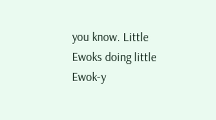you know. Little Ewoks doing little Ewok-y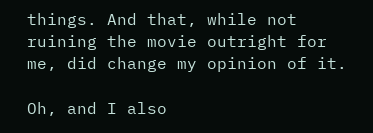things. And that, while not ruining the movie outright for me, did change my opinion of it.

Oh, and I also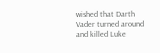wished that Darth Vader turned around and killed Luke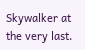Skywalker at the very last.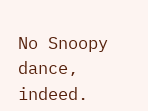No Snoopy dance, indeed.